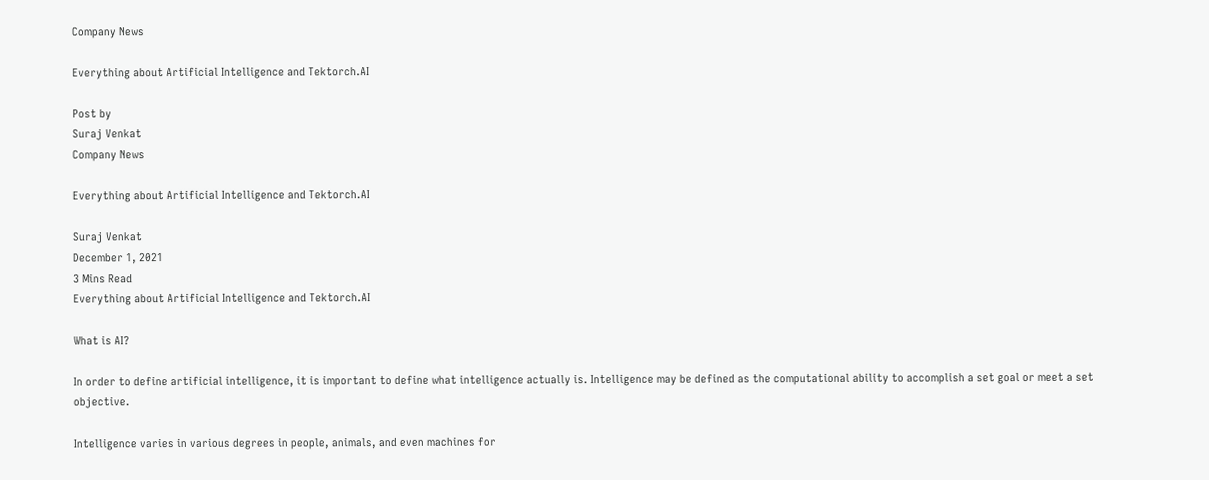Company News

Everything about Artificial Intelligence and Tektorch.AI

Post by
Suraj Venkat
Company News

Everything about Artificial Intelligence and Tektorch.AI

Suraj Venkat
December 1, 2021
3 Mins Read
Everything about Artificial Intelligence and Tektorch.AI

What is AI?

In order to define artificial intelligence, it is important to define what intelligence actually is. Intelligence may be defined as the computational ability to accomplish a set goal or meet a set objective.

Intelligence varies in various degrees in people, animals, and even machines for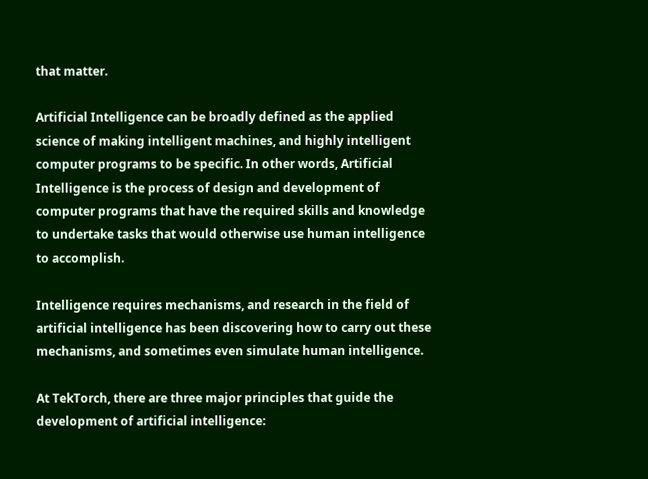that matter.

Artificial Intelligence can be broadly defined as the applied science of making intelligent machines, and highly intelligent computer programs to be specific. In other words, Artificial Intelligence is the process of design and development of computer programs that have the required skills and knowledge to undertake tasks that would otherwise use human intelligence to accomplish.

Intelligence requires mechanisms, and research in the field of artificial intelligence has been discovering how to carry out these mechanisms, and sometimes even simulate human intelligence.

At TekTorch, there are three major principles that guide the development of artificial intelligence: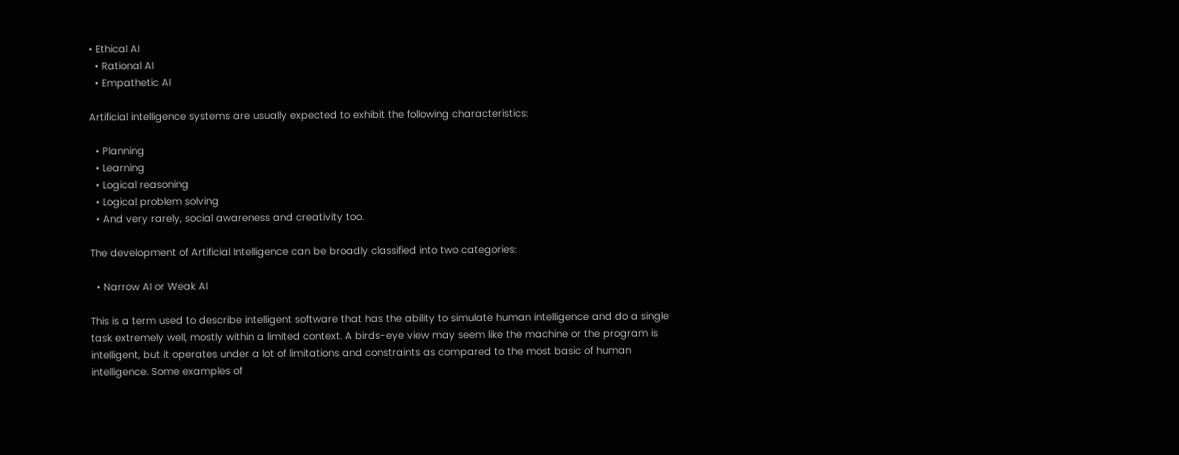• Ethical AI
  • Rational AI
  • Empathetic AI

Artificial intelligence systems are usually expected to exhibit the following characteristics:

  • Planning
  • Learning
  • Logical reasoning
  • Logical problem solving
  • And very rarely, social awareness and creativity too.

The development of Artificial Intelligence can be broadly classified into two categories:

  • Narrow AI or Weak AI

This is a term used to describe intelligent software that has the ability to simulate human intelligence and do a single task extremely well, mostly within a limited context. A birds-eye view may seem like the machine or the program is intelligent, but it operates under a lot of limitations and constraints as compared to the most basic of human intelligence. Some examples of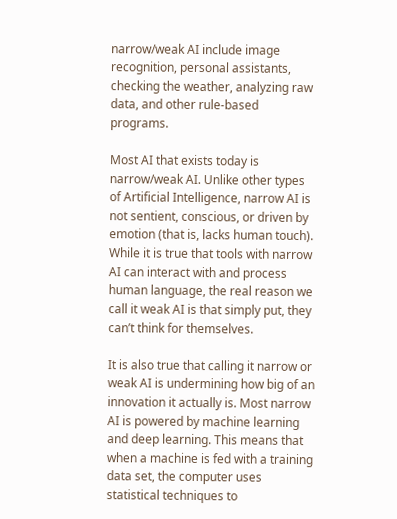narrow/weak AI include image recognition, personal assistants, checking the weather, analyzing raw data, and other rule-based programs.

Most AI that exists today is narrow/weak AI. Unlike other types of Artificial Intelligence, narrow AI is not sentient, conscious, or driven by emotion (that is, lacks human touch). While it is true that tools with narrow AI can interact with and process human language, the real reason we call it weak AI is that simply put, they can’t think for themselves.

It is also true that calling it narrow or weak AI is undermining how big of an innovation it actually is. Most narrow AI is powered by machine learning and deep learning. This means that when a machine is fed with a training data set, the computer uses statistical techniques to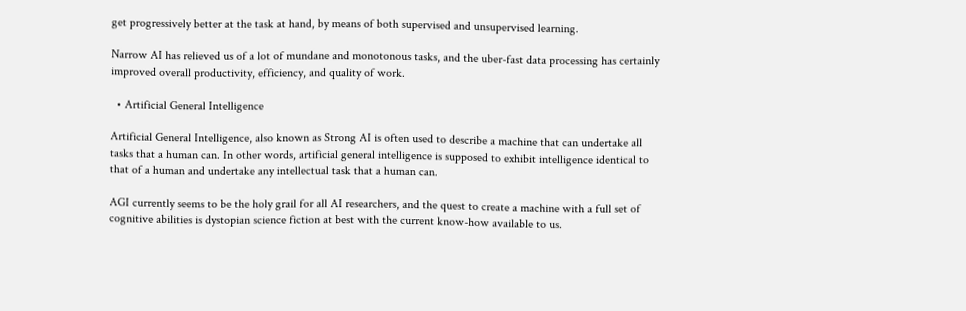get progressively better at the task at hand, by means of both supervised and unsupervised learning.

Narrow AI has relieved us of a lot of mundane and monotonous tasks, and the uber-fast data processing has certainly improved overall productivity, efficiency, and quality of work.

  • Artificial General Intelligence

Artificial General Intelligence, also known as Strong AI is often used to describe a machine that can undertake all tasks that a human can. In other words, artificial general intelligence is supposed to exhibit intelligence identical to that of a human and undertake any intellectual task that a human can.

AGI currently seems to be the holy grail for all AI researchers, and the quest to create a machine with a full set of cognitive abilities is dystopian science fiction at best with the current know-how available to us.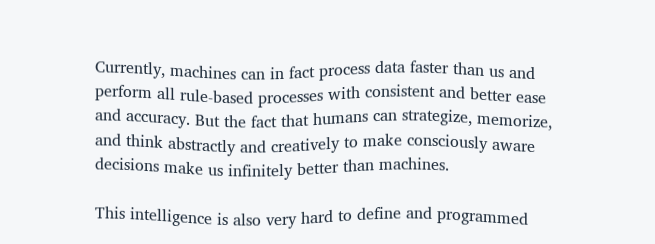Currently, machines can in fact process data faster than us and perform all rule-based processes with consistent and better ease and accuracy. But the fact that humans can strategize, memorize, and think abstractly and creatively to make consciously aware decisions make us infinitely better than machines.

This intelligence is also very hard to define and programmed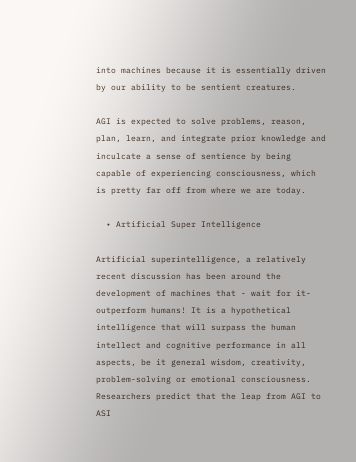into machines because it is essentially driven by our ability to be sentient creatures.

AGI is expected to solve problems, reason, plan, learn, and integrate prior knowledge and inculcate a sense of sentience by being capable of experiencing consciousness, which is pretty far off from where we are today.

  • Artificial Super Intelligence

Artificial superintelligence, a relatively recent discussion has been around the development of machines that - wait for it- outperform humans! It is a hypothetical intelligence that will surpass the human intellect and cognitive performance in all aspects, be it general wisdom, creativity, problem-solving or emotional consciousness. Researchers predict that the leap from AGI to ASI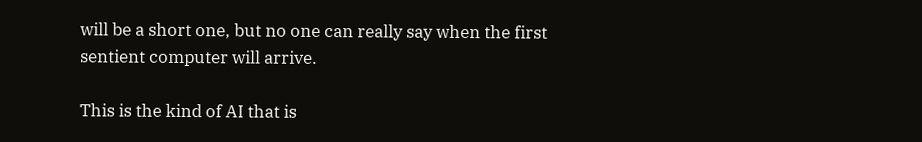will be a short one, but no one can really say when the first sentient computer will arrive.

This is the kind of AI that is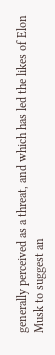generally perceived as a threat, and which has led the likes of Elon Musk to suggest an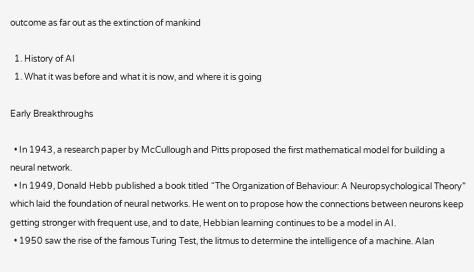outcome as far out as the extinction of mankind

  1. History of AI
  1. What it was before and what it is now, and where it is going

Early Breakthroughs

  • In 1943, a research paper by McCullough and Pitts proposed the first mathematical model for building a neural network.
  • In 1949, Donald Hebb published a book titled “The Organization of Behaviour: A Neuropsychological Theory” which laid the foundation of neural networks. He went on to propose how the connections between neurons keep getting stronger with frequent use, and to date, Hebbian learning continues to be a model in AI.
  • 1950 saw the rise of the famous Turing Test, the litmus to determine the intelligence of a machine. Alan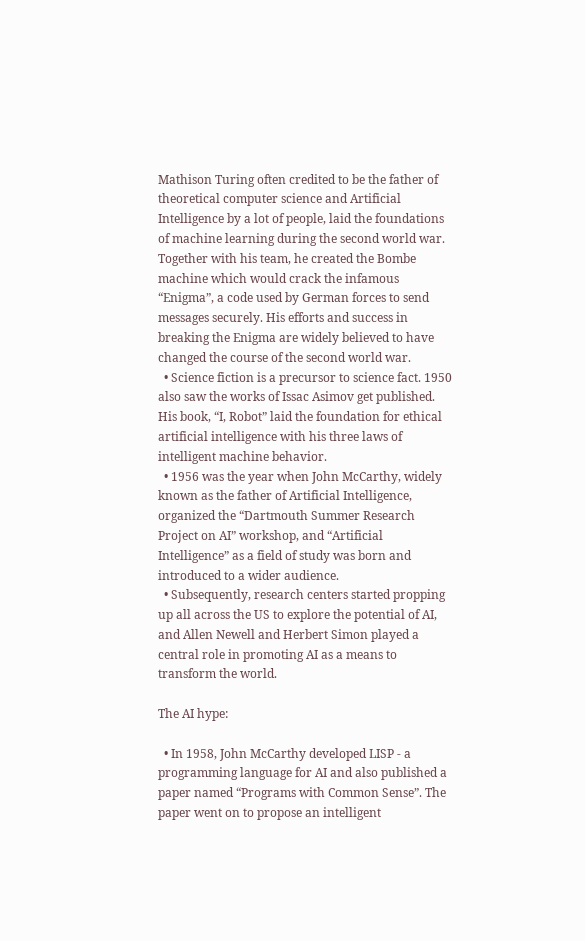Mathison Turing often credited to be the father of theoretical computer science and Artificial Intelligence by a lot of people, laid the foundations of machine learning during the second world war. Together with his team, he created the Bombe machine which would crack the infamous “Enigma”, a code used by German forces to send messages securely. His efforts and success in breaking the Enigma are widely believed to have changed the course of the second world war.
  • Science fiction is a precursor to science fact. 1950 also saw the works of Issac Asimov get published. His book, “I, Robot” laid the foundation for ethical artificial intelligence with his three laws of intelligent machine behavior.
  • 1956 was the year when John McCarthy, widely known as the father of Artificial Intelligence, organized the “Dartmouth Summer Research Project on AI” workshop, and “Artificial Intelligence” as a field of study was born and introduced to a wider audience.
  • Subsequently, research centers started propping up all across the US to explore the potential of AI, and Allen Newell and Herbert Simon played a central role in promoting AI as a means to transform the world.

The AI hype:

  • In 1958, John McCarthy developed LISP - a programming language for AI and also published a paper named “Programs with Common Sense”. The paper went on to propose an intelligent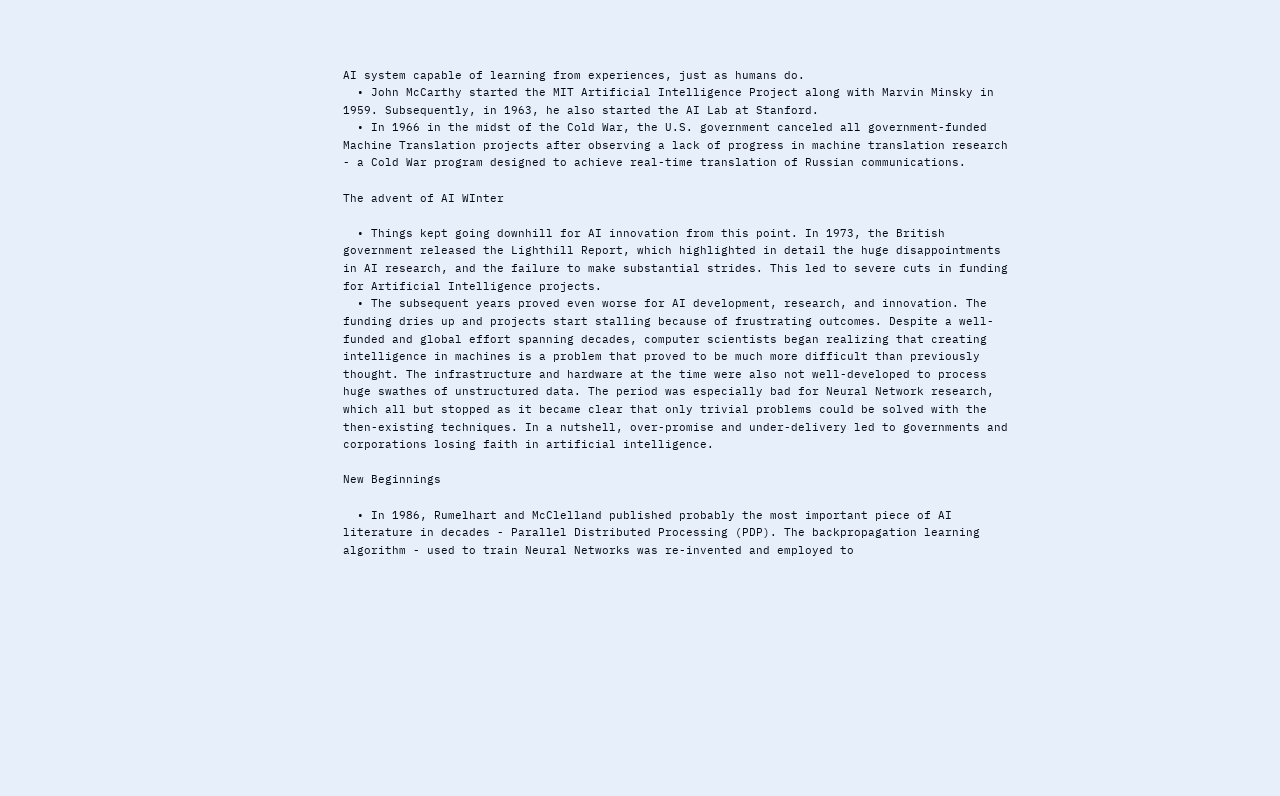AI system capable of learning from experiences, just as humans do.
  • John McCarthy started the MIT Artificial Intelligence Project along with Marvin Minsky in 1959. Subsequently, in 1963, he also started the AI Lab at Stanford.
  • In 1966 in the midst of the Cold War, the U.S. government canceled all government-funded Machine Translation projects after observing a lack of progress in machine translation research - a Cold War program designed to achieve real-time translation of Russian communications.

The advent of AI WInter

  • Things kept going downhill for AI innovation from this point. In 1973, the British government released the Lighthill Report, which highlighted in detail the huge disappointments in AI research, and the failure to make substantial strides. This led to severe cuts in funding for Artificial Intelligence projects.
  • The subsequent years proved even worse for AI development, research, and innovation. The funding dries up and projects start stalling because of frustrating outcomes. Despite a well-funded and global effort spanning decades, computer scientists began realizing that creating intelligence in machines is a problem that proved to be much more difficult than previously thought. The infrastructure and hardware at the time were also not well-developed to process huge swathes of unstructured data. The period was especially bad for Neural Network research, which all but stopped as it became clear that only trivial problems could be solved with the then-existing techniques. In a nutshell, over-promise and under-delivery led to governments and corporations losing faith in artificial intelligence.

New Beginnings

  • In 1986, Rumelhart and McClelland published probably the most important piece of AI literature in decades - Parallel Distributed Processing (PDP). The backpropagation learning algorithm - used to train Neural Networks was re-invented and employed to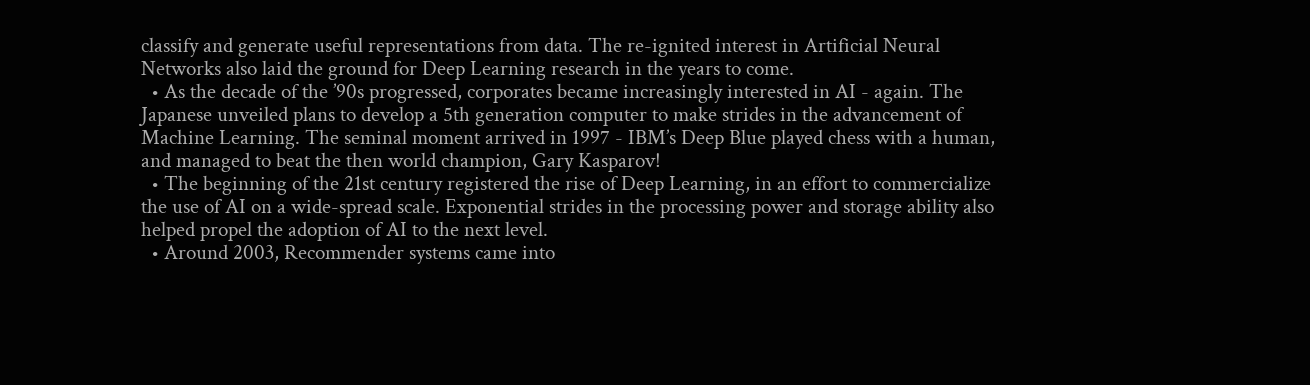classify and generate useful representations from data. The re-ignited interest in Artificial Neural Networks also laid the ground for Deep Learning research in the years to come.
  • As the decade of the ’90s progressed, corporates became increasingly interested in AI - again. The Japanese unveiled plans to develop a 5th generation computer to make strides in the advancement of Machine Learning. The seminal moment arrived in 1997 - IBM’s Deep Blue played chess with a human, and managed to beat the then world champion, Gary Kasparov!
  • The beginning of the 21st century registered the rise of Deep Learning, in an effort to commercialize the use of AI on a wide-spread scale. Exponential strides in the processing power and storage ability also helped propel the adoption of AI to the next level.
  • Around 2003, Recommender systems came into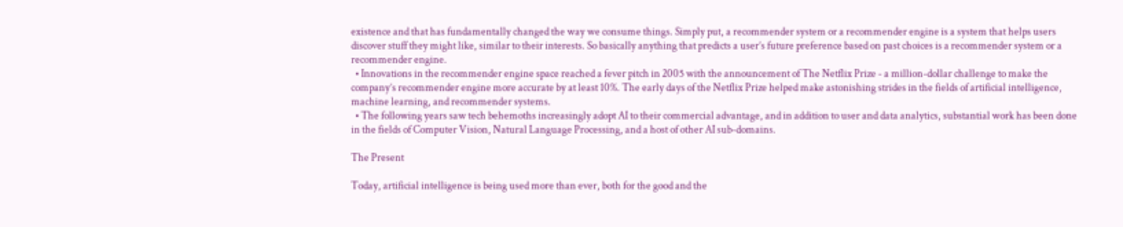existence and that has fundamentally changed the way we consume things. Simply put, a recommender system or a recommender engine is a system that helps users discover stuff they might like, similar to their interests. So basically anything that predicts a user’s future preference based on past choices is a recommender system or a recommender engine.
  • Innovations in the recommender engine space reached a fever pitch in 2005 with the announcement of The Netflix Prize - a million-dollar challenge to make the company’s recommender engine more accurate by at least 10%. The early days of the Netflix Prize helped make astonishing strides in the fields of artificial intelligence, machine learning, and recommender systems.
  • The following years saw tech behemoths increasingly adopt AI to their commercial advantage, and in addition to user and data analytics, substantial work has been done in the fields of Computer Vision, Natural Language Processing, and a host of other AI sub-domains.

The Present

Today, artificial intelligence is being used more than ever, both for the good and the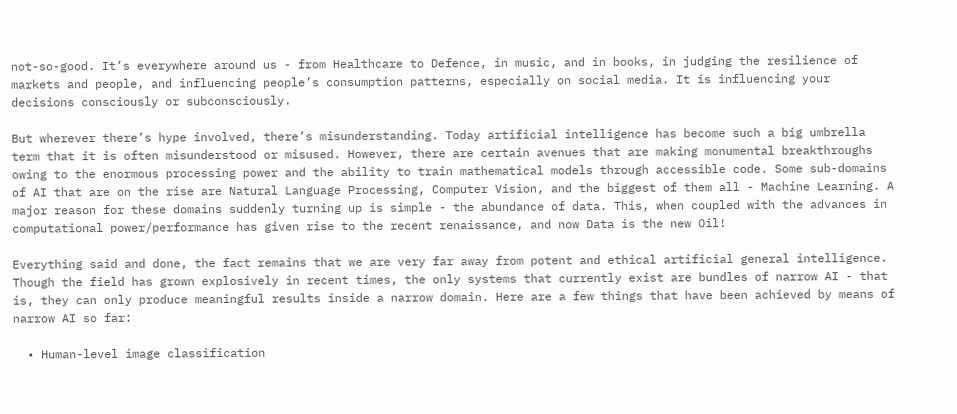not-so-good. It’s everywhere around us - from Healthcare to Defence, in music, and in books, in judging the resilience of markets and people, and influencing people’s consumption patterns, especially on social media. It is influencing your decisions consciously or subconsciously.

But wherever there’s hype involved, there’s misunderstanding. Today artificial intelligence has become such a big umbrella term that it is often misunderstood or misused. However, there are certain avenues that are making monumental breakthroughs owing to the enormous processing power and the ability to train mathematical models through accessible code. Some sub-domains of AI that are on the rise are Natural Language Processing, Computer Vision, and the biggest of them all - Machine Learning. A major reason for these domains suddenly turning up is simple - the abundance of data. This, when coupled with the advances in computational power/performance has given rise to the recent renaissance, and now Data is the new Oil!

Everything said and done, the fact remains that we are very far away from potent and ethical artificial general intelligence. Though the field has grown explosively in recent times, the only systems that currently exist are bundles of narrow AI - that is, they can only produce meaningful results inside a narrow domain. Here are a few things that have been achieved by means of narrow AI so far:

  • Human-level image classification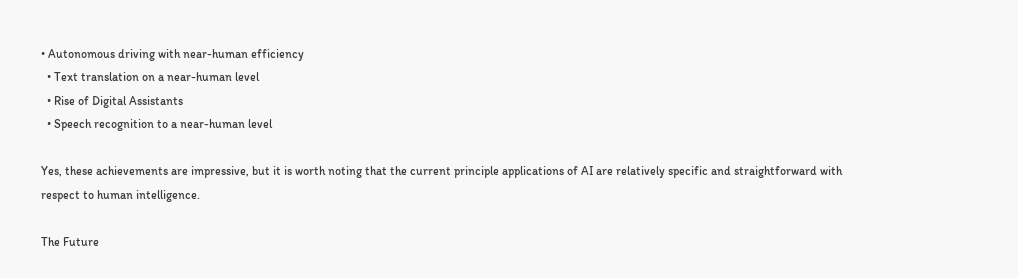• Autonomous driving with near-human efficiency
  • Text translation on a near-human level
  • Rise of Digital Assistants
  • Speech recognition to a near-human level

Yes, these achievements are impressive, but it is worth noting that the current principle applications of AI are relatively specific and straightforward with respect to human intelligence.

The Future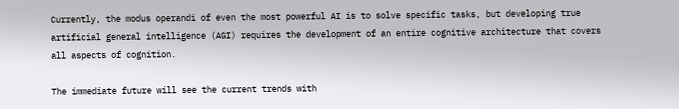Currently, the modus operandi of even the most powerful AI is to solve specific tasks, but developing true artificial general intelligence (AGI) requires the development of an entire cognitive architecture that covers all aspects of cognition.

The immediate future will see the current trends with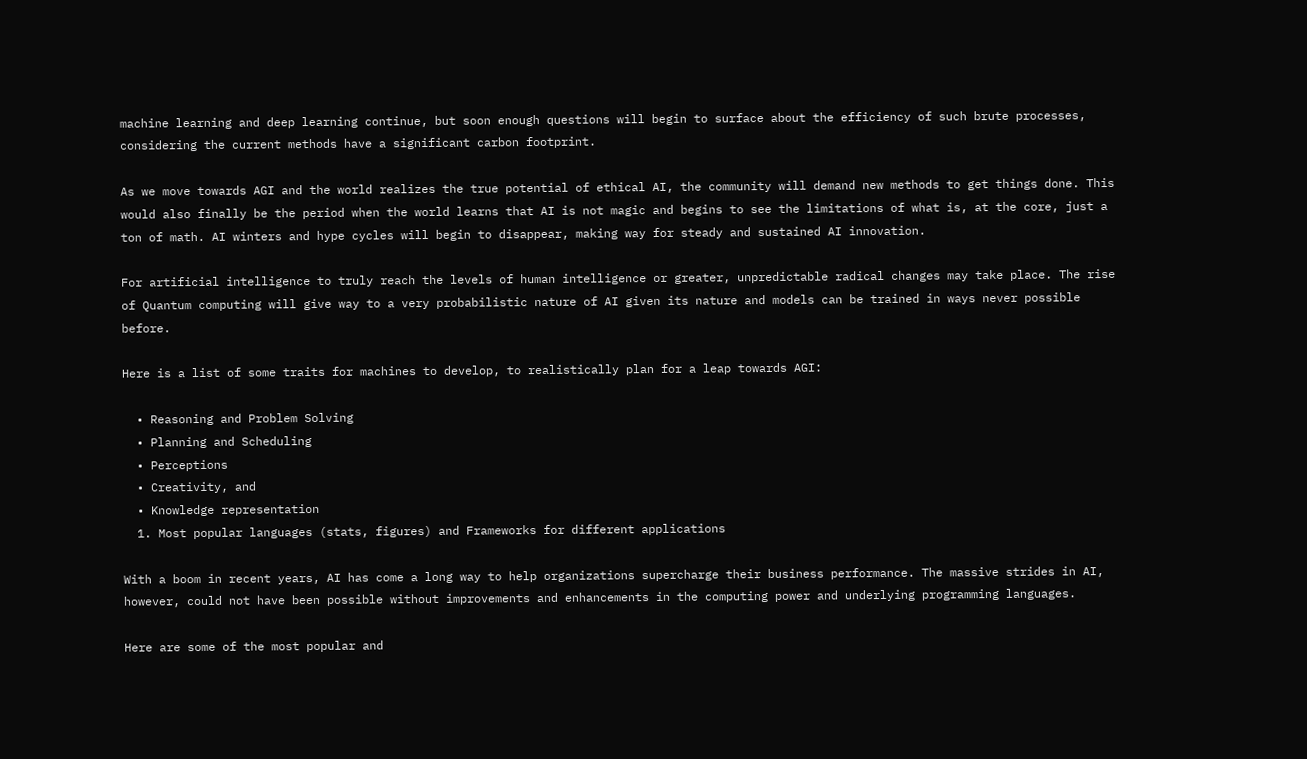machine learning and deep learning continue, but soon enough questions will begin to surface about the efficiency of such brute processes, considering the current methods have a significant carbon footprint.

As we move towards AGI and the world realizes the true potential of ethical AI, the community will demand new methods to get things done. This would also finally be the period when the world learns that AI is not magic and begins to see the limitations of what is, at the core, just a ton of math. AI winters and hype cycles will begin to disappear, making way for steady and sustained AI innovation.

For artificial intelligence to truly reach the levels of human intelligence or greater, unpredictable radical changes may take place. The rise of Quantum computing will give way to a very probabilistic nature of AI given its nature and models can be trained in ways never possible before.

Here is a list of some traits for machines to develop, to realistically plan for a leap towards AGI:

  • Reasoning and Problem Solving
  • Planning and Scheduling
  • Perceptions
  • Creativity, and
  • Knowledge representation
  1. Most popular languages (stats, figures) and Frameworks for different applications

With a boom in recent years, AI has come a long way to help organizations supercharge their business performance. The massive strides in AI, however, could not have been possible without improvements and enhancements in the computing power and underlying programming languages.

Here are some of the most popular and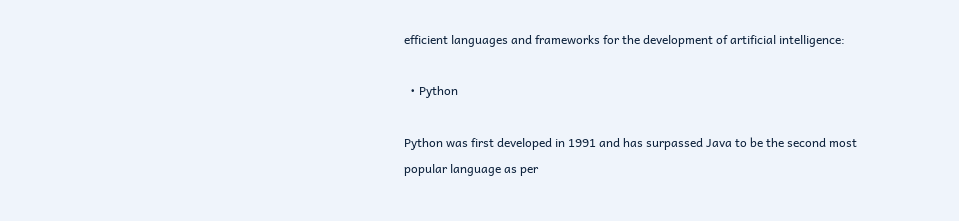efficient languages and frameworks for the development of artificial intelligence:

  • Python

Python was first developed in 1991 and has surpassed Java to be the second most popular language as per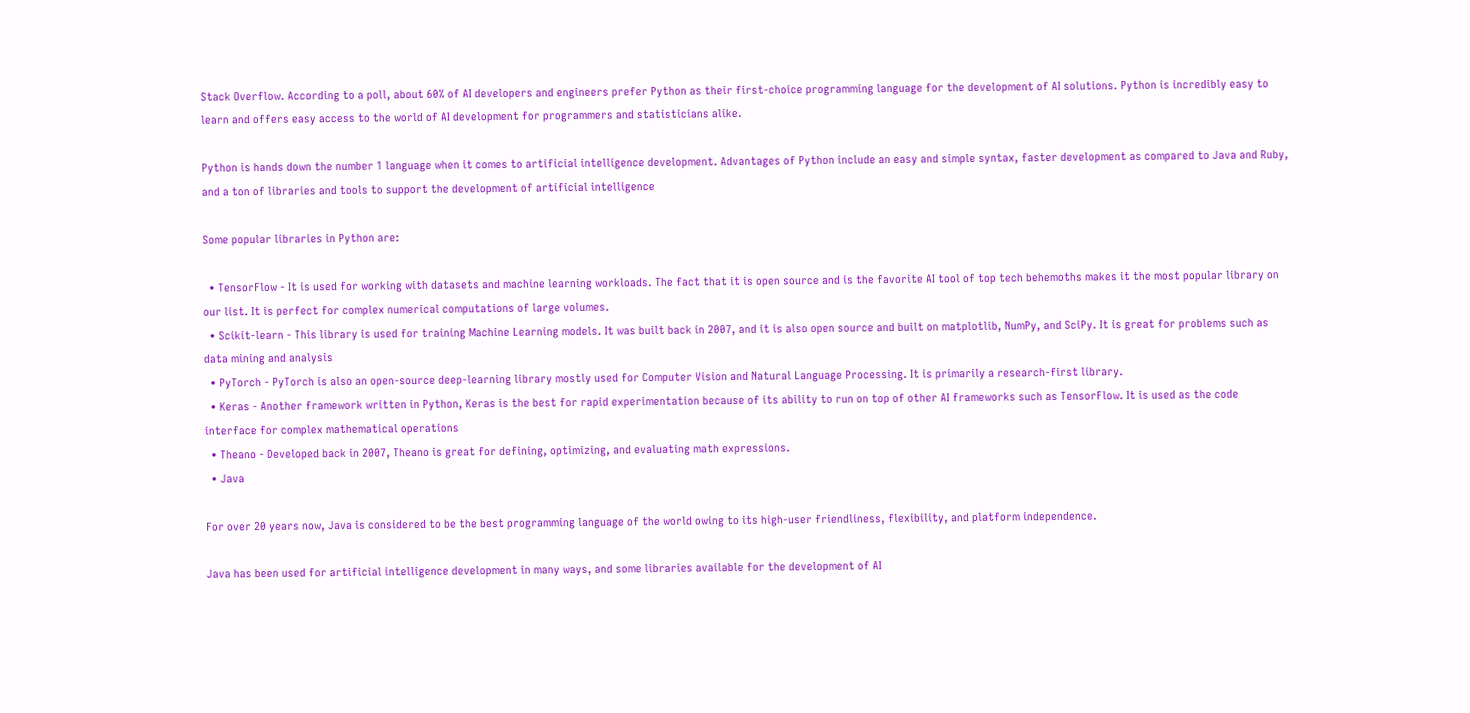Stack Overflow. According to a poll, about 60% of AI developers and engineers prefer Python as their first-choice programming language for the development of AI solutions. Python is incredibly easy to learn and offers easy access to the world of AI development for programmers and statisticians alike.

Python is hands down the number 1 language when it comes to artificial intelligence development. Advantages of Python include an easy and simple syntax, faster development as compared to Java and Ruby, and a ton of libraries and tools to support the development of artificial intelligence

Some popular libraries in Python are:

  • TensorFlow - It is used for working with datasets and machine learning workloads. The fact that it is open source and is the favorite AI tool of top tech behemoths makes it the most popular library on our list. It is perfect for complex numerical computations of large volumes.
  • Scikit-learn - This library is used for training Machine Learning models. It was built back in 2007, and it is also open source and built on matplotlib, NumPy, and SciPy. It is great for problems such as data mining and analysis
  • PyTorch - PyTorch is also an open-source deep-learning library mostly used for Computer Vision and Natural Language Processing. It is primarily a research-first library.
  • Keras - Another framework written in Python, Keras is the best for rapid experimentation because of its ability to run on top of other AI frameworks such as TensorFlow. It is used as the code interface for complex mathematical operations
  • Theano - Developed back in 2007, Theano is great for defining, optimizing, and evaluating math expressions.
  • Java

For over 20 years now, Java is considered to be the best programming language of the world owing to its high-user friendliness, flexibility, and platform independence.

Java has been used for artificial intelligence development in many ways, and some libraries available for the development of AI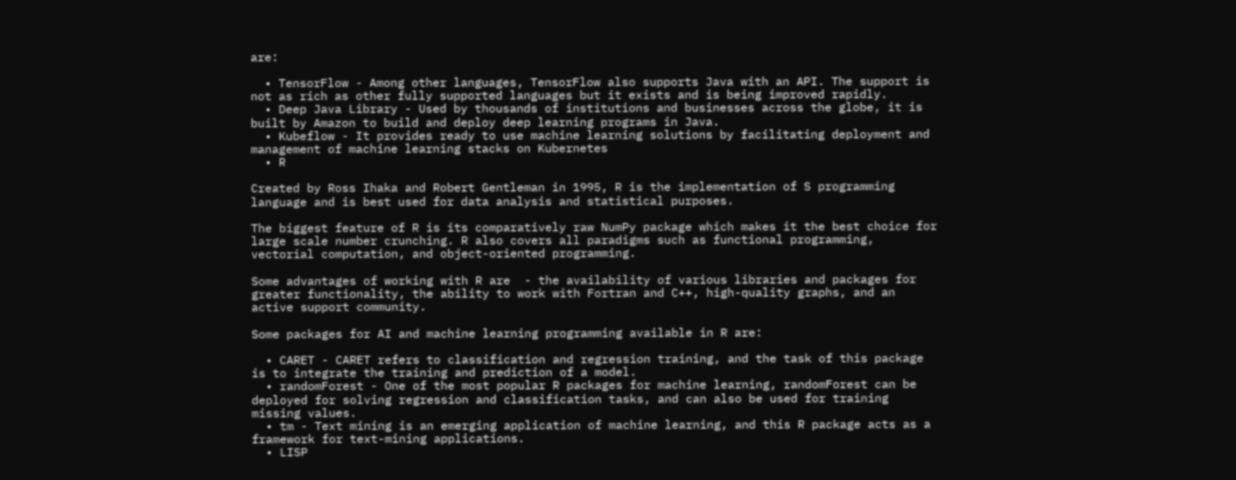are:

  • TensorFlow - Among other languages, TensorFlow also supports Java with an API. The support is not as rich as other fully supported languages but it exists and is being improved rapidly.
  • Deep Java Library - Used by thousands of institutions and businesses across the globe, it is built by Amazon to build and deploy deep learning programs in Java.
  • Kubeflow - It provides ready to use machine learning solutions by facilitating deployment and management of machine learning stacks on Kubernetes
  • R

Created by Ross Ihaka and Robert Gentleman in 1995, R is the implementation of S programming language and is best used for data analysis and statistical purposes.

The biggest feature of R is its comparatively raw NumPy package which makes it the best choice for large scale number crunching. R also covers all paradigms such as functional programming, vectorial computation, and object-oriented programming.

Some advantages of working with R are  - the availability of various libraries and packages for greater functionality, the ability to work with Fortran and C++, high-quality graphs, and an active support community.

Some packages for AI and machine learning programming available in R are:

  • CARET - CARET refers to classification and regression training, and the task of this package is to integrate the training and prediction of a model.
  • randomForest - One of the most popular R packages for machine learning, randomForest can be deployed for solving regression and classification tasks, and can also be used for training missing values.
  • tm - Text mining is an emerging application of machine learning, and this R package acts as a framework for text-mining applications.
  • LISP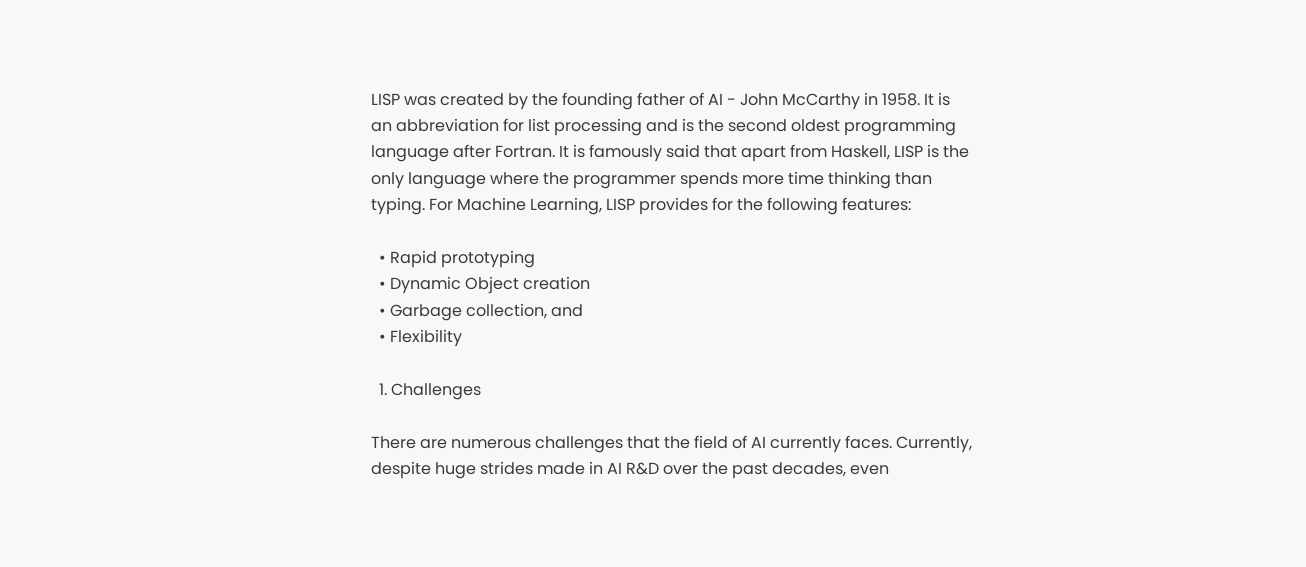LISP was created by the founding father of AI - John McCarthy in 1958. It is an abbreviation for list processing and is the second oldest programming language after Fortran. It is famously said that apart from Haskell, LISP is the only language where the programmer spends more time thinking than typing. For Machine Learning, LISP provides for the following features:

  • Rapid prototyping
  • Dynamic Object creation
  • Garbage collection, and
  • Flexibility

  1. Challenges

There are numerous challenges that the field of AI currently faces. Currently, despite huge strides made in AI R&D over the past decades, even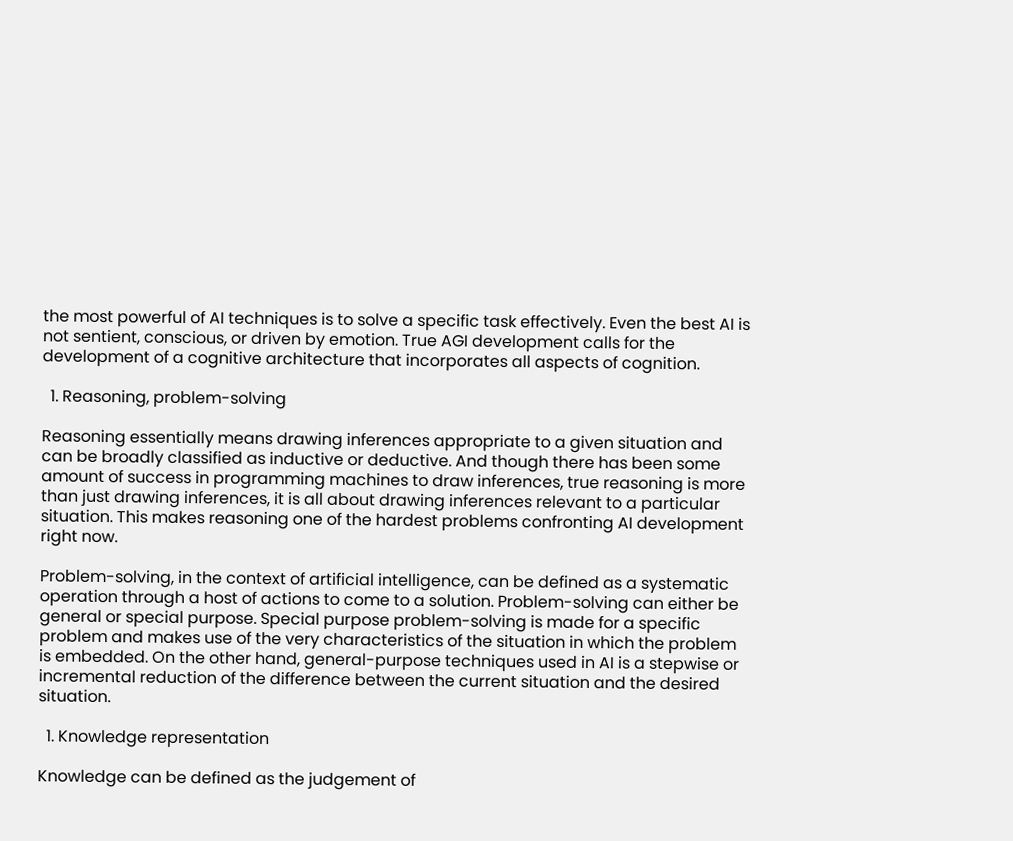the most powerful of AI techniques is to solve a specific task effectively. Even the best AI is not sentient, conscious, or driven by emotion. True AGI development calls for the development of a cognitive architecture that incorporates all aspects of cognition.

  1. Reasoning, problem-solving

Reasoning essentially means drawing inferences appropriate to a given situation and can be broadly classified as inductive or deductive. And though there has been some amount of success in programming machines to draw inferences, true reasoning is more than just drawing inferences, it is all about drawing inferences relevant to a particular situation. This makes reasoning one of the hardest problems confronting AI development right now.

Problem-solving, in the context of artificial intelligence, can be defined as a systematic operation through a host of actions to come to a solution. Problem-solving can either be general or special purpose. Special purpose problem-solving is made for a specific problem and makes use of the very characteristics of the situation in which the problem is embedded. On the other hand, general-purpose techniques used in AI is a stepwise or incremental reduction of the difference between the current situation and the desired situation.

  1. Knowledge representation

Knowledge can be defined as the judgement of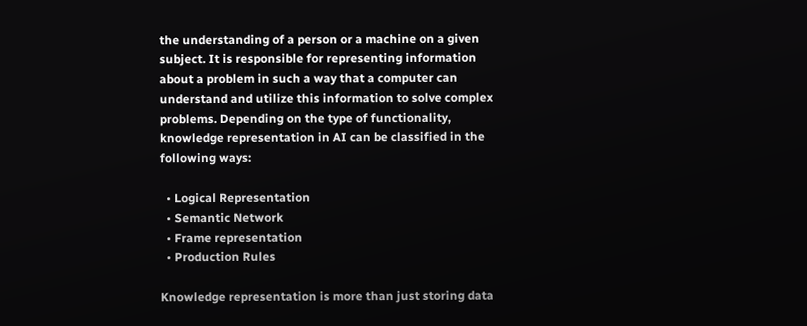the understanding of a person or a machine on a given subject. It is responsible for representing information about a problem in such a way that a computer can understand and utilize this information to solve complex problems. Depending on the type of functionality, knowledge representation in AI can be classified in the following ways:

  • Logical Representation
  • Semantic Network
  • Frame representation
  • Production Rules

Knowledge representation is more than just storing data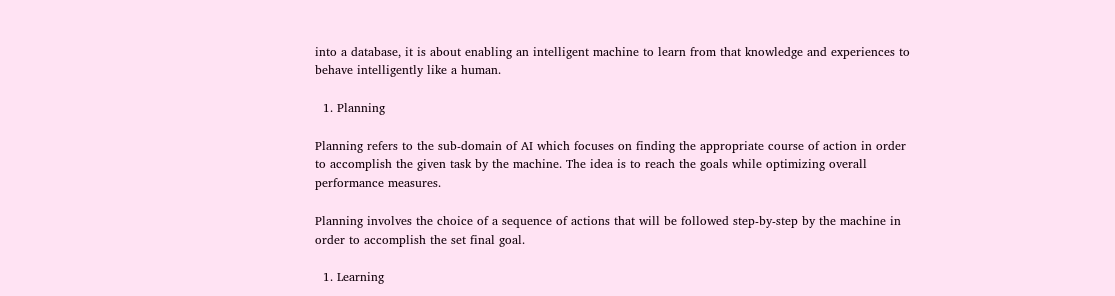into a database, it is about enabling an intelligent machine to learn from that knowledge and experiences to behave intelligently like a human.

  1. Planning

Planning refers to the sub-domain of AI which focuses on finding the appropriate course of action in order to accomplish the given task by the machine. The idea is to reach the goals while optimizing overall performance measures.

Planning involves the choice of a sequence of actions that will be followed step-by-step by the machine in order to accomplish the set final goal.

  1. Learning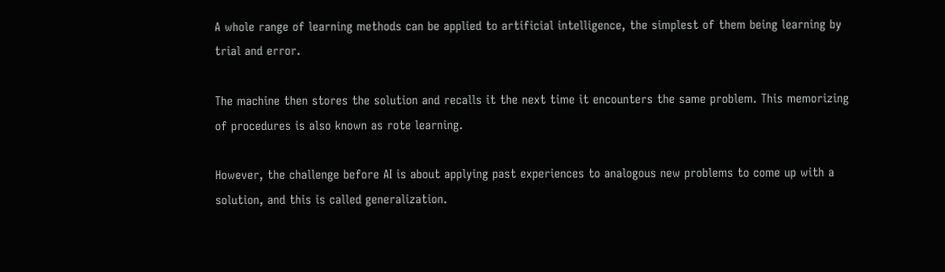A whole range of learning methods can be applied to artificial intelligence, the simplest of them being learning by trial and error.

The machine then stores the solution and recalls it the next time it encounters the same problem. This memorizing of procedures is also known as rote learning.

However, the challenge before AI is about applying past experiences to analogous new problems to come up with a solution, and this is called generalization.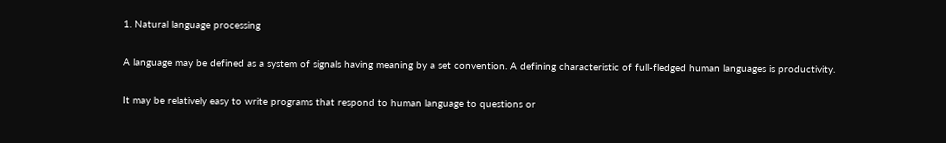1. Natural language processing

A language may be defined as a system of signals having meaning by a set convention. A defining characteristic of full-fledged human languages is productivity.

It may be relatively easy to write programs that respond to human language to questions or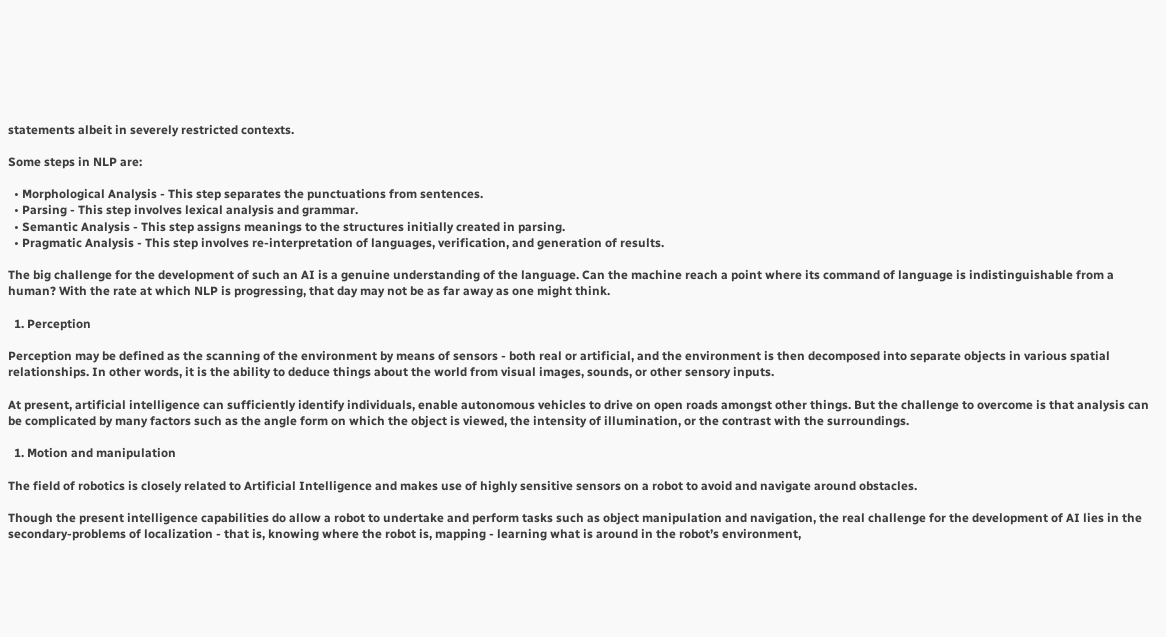statements albeit in severely restricted contexts.

Some steps in NLP are:

  • Morphological Analysis - This step separates the punctuations from sentences.
  • Parsing - This step involves lexical analysis and grammar.
  • Semantic Analysis - This step assigns meanings to the structures initially created in parsing.
  • Pragmatic Analysis - This step involves re-interpretation of languages, verification, and generation of results.

The big challenge for the development of such an AI is a genuine understanding of the language. Can the machine reach a point where its command of language is indistinguishable from a human? With the rate at which NLP is progressing, that day may not be as far away as one might think.

  1. Perception

Perception may be defined as the scanning of the environment by means of sensors - both real or artificial, and the environment is then decomposed into separate objects in various spatial relationships. In other words, it is the ability to deduce things about the world from visual images, sounds, or other sensory inputs.

At present, artificial intelligence can sufficiently identify individuals, enable autonomous vehicles to drive on open roads amongst other things. But the challenge to overcome is that analysis can be complicated by many factors such as the angle form on which the object is viewed, the intensity of illumination, or the contrast with the surroundings.

  1. Motion and manipulation

The field of robotics is closely related to Artificial Intelligence and makes use of highly sensitive sensors on a robot to avoid and navigate around obstacles.

Though the present intelligence capabilities do allow a robot to undertake and perform tasks such as object manipulation and navigation, the real challenge for the development of AI lies in the secondary-problems of localization - that is, knowing where the robot is, mapping - learning what is around in the robot’s environment,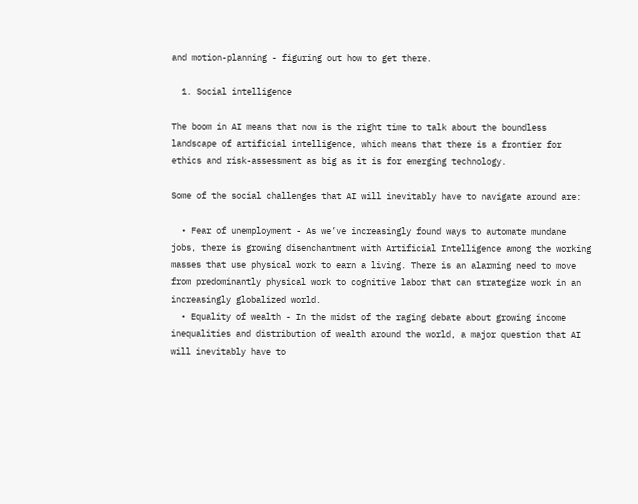and motion-planning - figuring out how to get there.

  1. Social intelligence

The boom in AI means that now is the right time to talk about the boundless landscape of artificial intelligence, which means that there is a frontier for ethics and risk-assessment as big as it is for emerging technology.

Some of the social challenges that AI will inevitably have to navigate around are:

  • Fear of unemployment - As we’ve increasingly found ways to automate mundane jobs, there is growing disenchantment with Artificial Intelligence among the working masses that use physical work to earn a living. There is an alarming need to move from predominantly physical work to cognitive labor that can strategize work in an increasingly globalized world.
  • Equality of wealth - In the midst of the raging debate about growing income inequalities and distribution of wealth around the world, a major question that AI will inevitably have to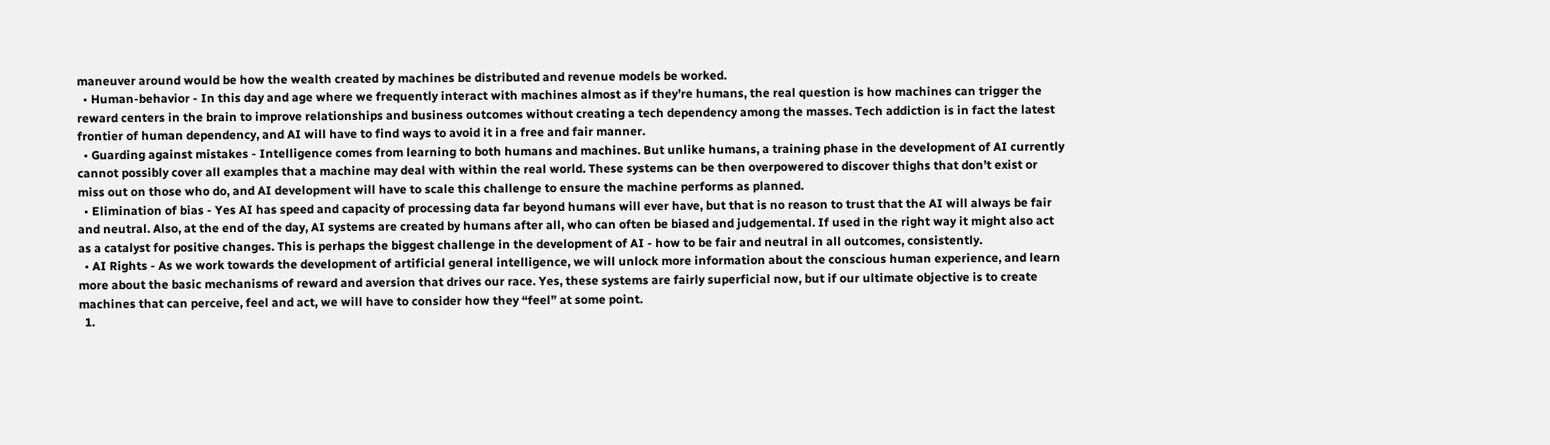maneuver around would be how the wealth created by machines be distributed and revenue models be worked.
  • Human-behavior - In this day and age where we frequently interact with machines almost as if they’re humans, the real question is how machines can trigger the reward centers in the brain to improve relationships and business outcomes without creating a tech dependency among the masses. Tech addiction is in fact the latest frontier of human dependency, and AI will have to find ways to avoid it in a free and fair manner.
  • Guarding against mistakes - Intelligence comes from learning to both humans and machines. But unlike humans, a training phase in the development of AI currently cannot possibly cover all examples that a machine may deal with within the real world. These systems can be then overpowered to discover thighs that don’t exist or miss out on those who do, and AI development will have to scale this challenge to ensure the machine performs as planned.
  • Elimination of bias - Yes AI has speed and capacity of processing data far beyond humans will ever have, but that is no reason to trust that the AI will always be fair and neutral. Also, at the end of the day, AI systems are created by humans after all, who can often be biased and judgemental. If used in the right way it might also act as a catalyst for positive changes. This is perhaps the biggest challenge in the development of AI - how to be fair and neutral in all outcomes, consistently.
  • AI Rights - As we work towards the development of artificial general intelligence, we will unlock more information about the conscious human experience, and learn more about the basic mechanisms of reward and aversion that drives our race. Yes, these systems are fairly superficial now, but if our ultimate objective is to create machines that can perceive, feel and act, we will have to consider how they “feel” at some point.
  1.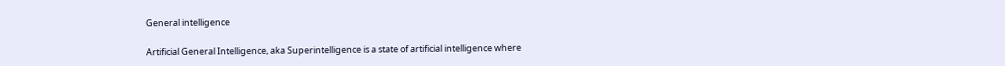General intelligence

Artificial General Intelligence, aka Superintelligence is a state of artificial intelligence where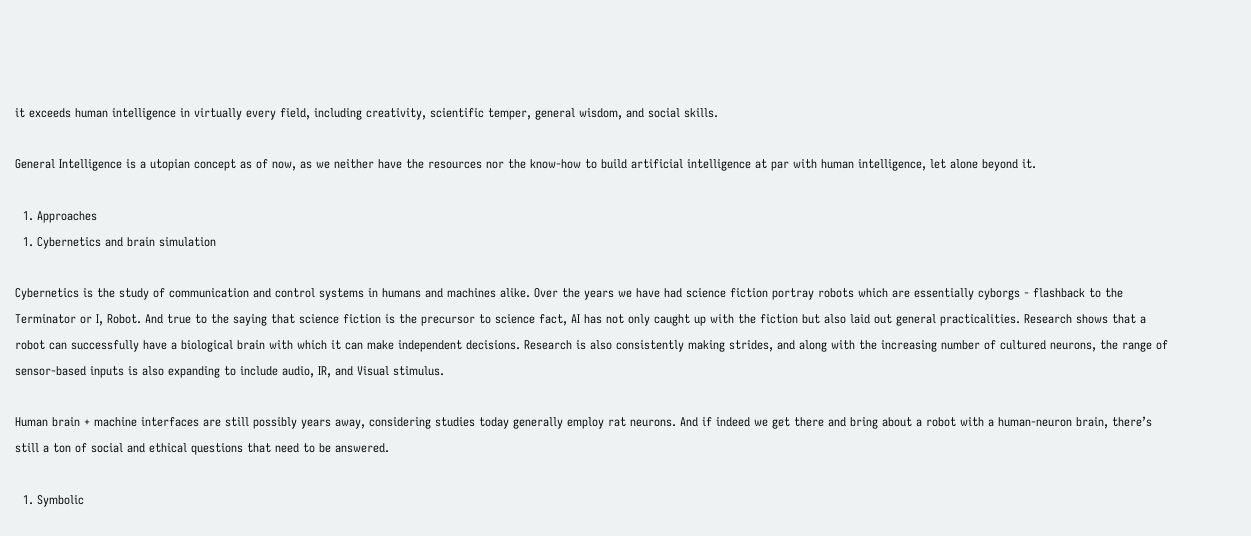it exceeds human intelligence in virtually every field, including creativity, scientific temper, general wisdom, and social skills.

General Intelligence is a utopian concept as of now, as we neither have the resources nor the know-how to build artificial intelligence at par with human intelligence, let alone beyond it.

  1. Approaches
  1. Cybernetics and brain simulation

Cybernetics is the study of communication and control systems in humans and machines alike. Over the years we have had science fiction portray robots which are essentially cyborgs - flashback to the Terminator or I, Robot. And true to the saying that science fiction is the precursor to science fact, AI has not only caught up with the fiction but also laid out general practicalities. Research shows that a robot can successfully have a biological brain with which it can make independent decisions. Research is also consistently making strides, and along with the increasing number of cultured neurons, the range of sensor-based inputs is also expanding to include audio, IR, and Visual stimulus.

Human brain + machine interfaces are still possibly years away, considering studies today generally employ rat neurons. And if indeed we get there and bring about a robot with a human-neuron brain, there’s still a ton of social and ethical questions that need to be answered.

  1. Symbolic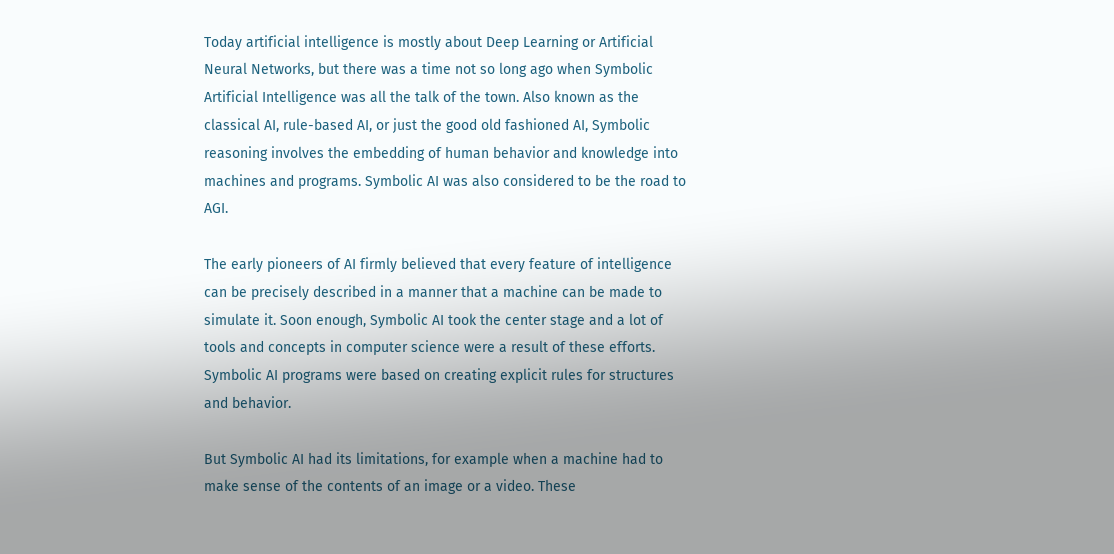Today artificial intelligence is mostly about Deep Learning or Artificial Neural Networks, but there was a time not so long ago when Symbolic Artificial Intelligence was all the talk of the town. Also known as the classical AI, rule-based AI, or just the good old fashioned AI, Symbolic reasoning involves the embedding of human behavior and knowledge into machines and programs. Symbolic AI was also considered to be the road to AGI.

The early pioneers of AI firmly believed that every feature of intelligence can be precisely described in a manner that a machine can be made to simulate it. Soon enough, Symbolic AI took the center stage and a lot of tools and concepts in computer science were a result of these efforts. Symbolic AI programs were based on creating explicit rules for structures and behavior.

But Symbolic AI had its limitations, for example when a machine had to make sense of the contents of an image or a video. These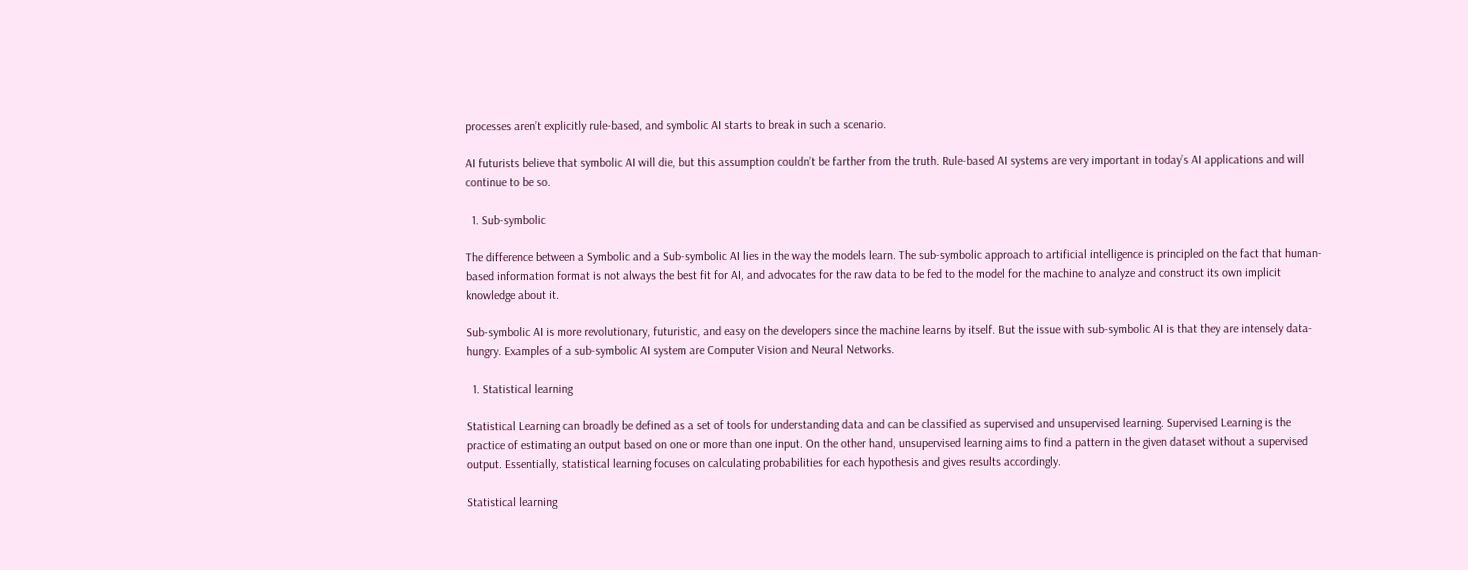processes aren’t explicitly rule-based, and symbolic AI starts to break in such a scenario.

AI futurists believe that symbolic AI will die, but this assumption couldn’t be farther from the truth. Rule-based AI systems are very important in today’s AI applications and will continue to be so.

  1. Sub-symbolic

The difference between a Symbolic and a Sub-symbolic AI lies in the way the models learn. The sub-symbolic approach to artificial intelligence is principled on the fact that human-based information format is not always the best fit for AI, and advocates for the raw data to be fed to the model for the machine to analyze and construct its own implicit knowledge about it.

Sub-symbolic AI is more revolutionary, futuristic, and easy on the developers since the machine learns by itself. But the issue with sub-symbolic AI is that they are intensely data-hungry. Examples of a sub-symbolic AI system are Computer Vision and Neural Networks.

  1. Statistical learning

Statistical Learning can broadly be defined as a set of tools for understanding data and can be classified as supervised and unsupervised learning. Supervised Learning is the practice of estimating an output based on one or more than one input. On the other hand, unsupervised learning aims to find a pattern in the given dataset without a supervised output. Essentially, statistical learning focuses on calculating probabilities for each hypothesis and gives results accordingly.

Statistical learning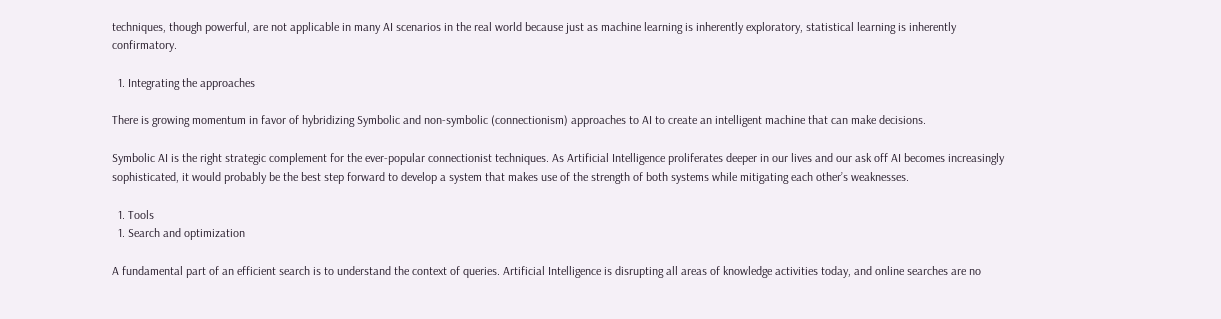techniques, though powerful, are not applicable in many AI scenarios in the real world because just as machine learning is inherently exploratory, statistical learning is inherently confirmatory.

  1. Integrating the approaches

There is growing momentum in favor of hybridizing Symbolic and non-symbolic (connectionism) approaches to AI to create an intelligent machine that can make decisions.

Symbolic AI is the right strategic complement for the ever-popular connectionist techniques. As Artificial Intelligence proliferates deeper in our lives and our ask off AI becomes increasingly sophisticated, it would probably be the best step forward to develop a system that makes use of the strength of both systems while mitigating each other’s weaknesses.

  1. Tools
  1. Search and optimization

A fundamental part of an efficient search is to understand the context of queries. Artificial Intelligence is disrupting all areas of knowledge activities today, and online searches are no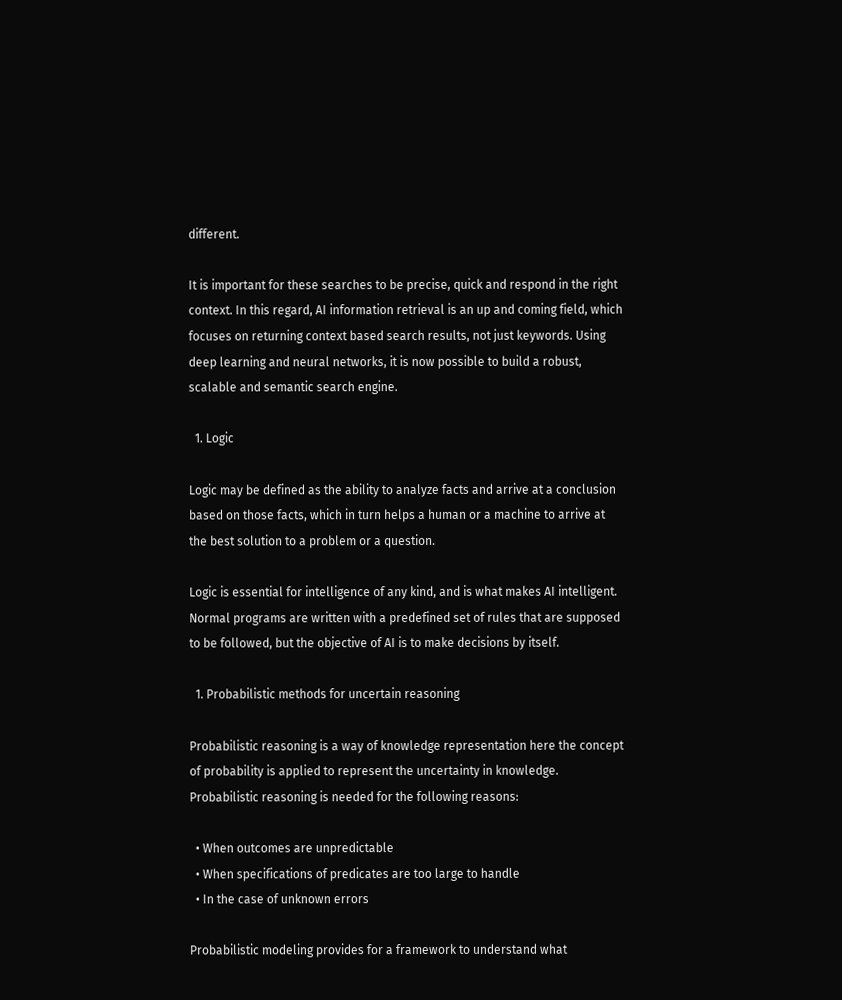different.

It is important for these searches to be precise, quick and respond in the right context. In this regard, AI information retrieval is an up and coming field, which focuses on returning context based search results, not just keywords. Using deep learning and neural networks, it is now possible to build a robust, scalable and semantic search engine.

  1. Logic

Logic may be defined as the ability to analyze facts and arrive at a conclusion based on those facts, which in turn helps a human or a machine to arrive at the best solution to a problem or a question.

Logic is essential for intelligence of any kind, and is what makes AI intelligent. Normal programs are written with a predefined set of rules that are supposed to be followed, but the objective of AI is to make decisions by itself.

  1. Probabilistic methods for uncertain reasoning

Probabilistic reasoning is a way of knowledge representation here the concept of probability is applied to represent the uncertainty in knowledge. Probabilistic reasoning is needed for the following reasons:

  • When outcomes are unpredictable
  • When specifications of predicates are too large to handle
  • In the case of unknown errors

Probabilistic modeling provides for a framework to understand what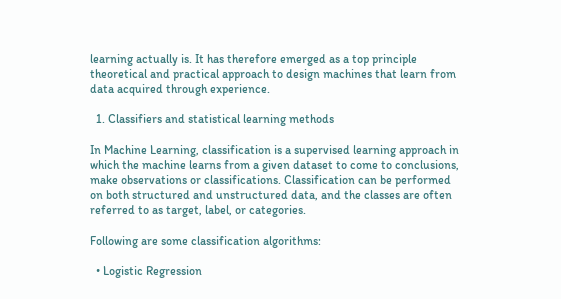learning actually is. It has therefore emerged as a top principle theoretical and practical approach to design machines that learn from data acquired through experience.

  1. Classifiers and statistical learning methods

In Machine Learning, classification is a supervised learning approach in which the machine learns from a given dataset to come to conclusions, make observations or classifications. Classification can be performed on both structured and unstructured data, and the classes are often referred to as target, label, or categories.

Following are some classification algorithms:

  • Logistic Regression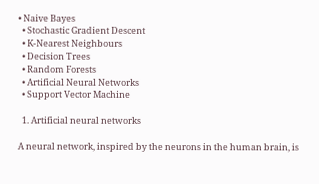• Naive Bayes
  • Stochastic Gradient Descent
  • K-Nearest Neighbours
  • Decision Trees
  • Random Forests
  • Artificial Neural Networks
  • Support Vector Machine

  1. Artificial neural networks

A neural network, inspired by the neurons in the human brain, is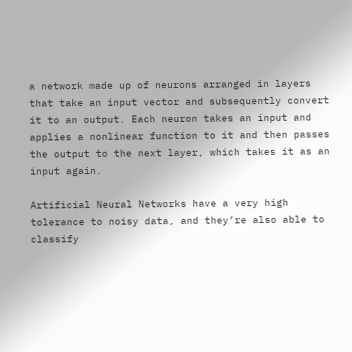a network made up of neurons arranged in layers that take an input vector and subsequently convert it to an output. Each neuron takes an input and applies a nonlinear function to it and then passes the output to the next layer, which takes it as an input again.

Artificial Neural Networks have a very high tolerance to noisy data, and they’re also able to classify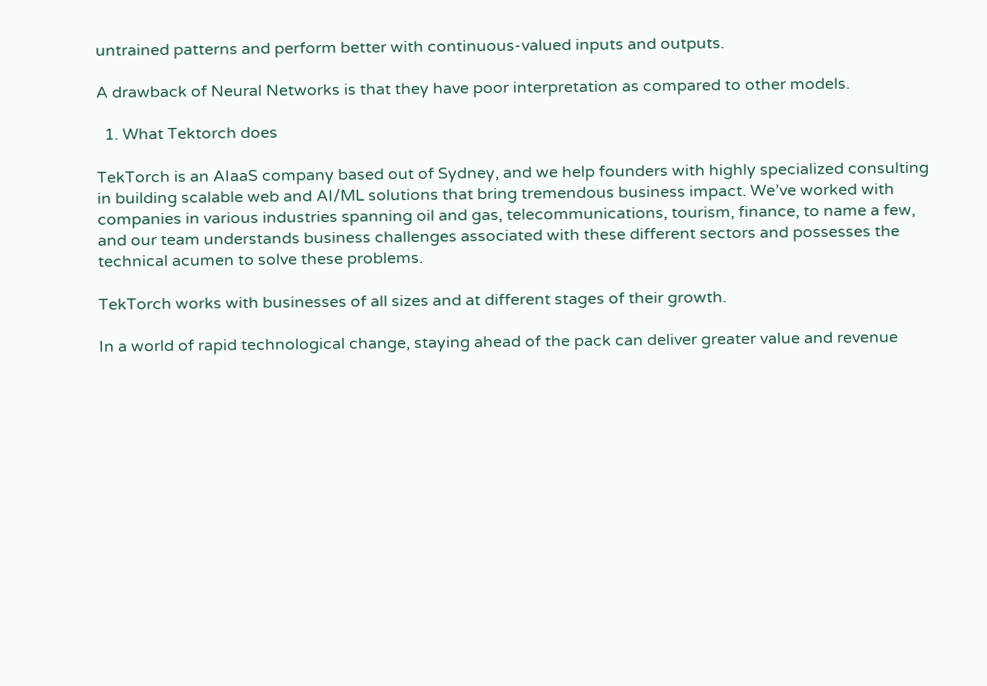untrained patterns and perform better with continuous-valued inputs and outputs.

A drawback of Neural Networks is that they have poor interpretation as compared to other models.

  1. What Tektorch does

TekTorch is an AIaaS company based out of Sydney, and we help founders with highly specialized consulting in building scalable web and AI/ML solutions that bring tremendous business impact. We’ve worked with companies in various industries spanning oil and gas, telecommunications, tourism, finance, to name a few, and our team understands business challenges associated with these different sectors and possesses the technical acumen to solve these problems.

TekTorch works with businesses of all sizes and at different stages of their growth.

In a world of rapid technological change, staying ahead of the pack can deliver greater value and revenue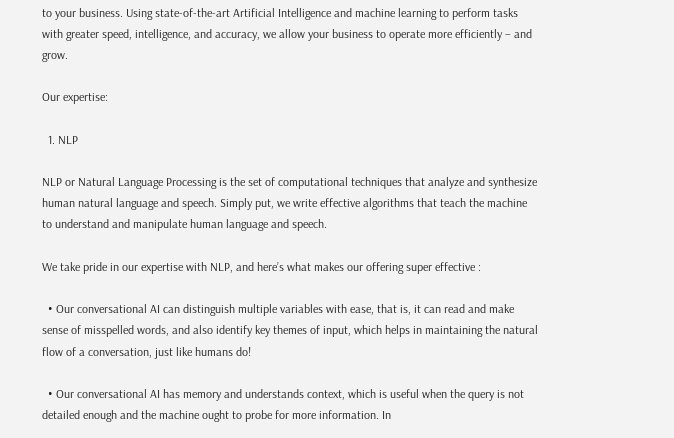to your business. Using state-of-the-art Artificial Intelligence and machine learning to perform tasks with greater speed, intelligence, and accuracy, we allow your business to operate more efficiently – and grow.

Our expertise:

  1. NLP

NLP or Natural Language Processing is the set of computational techniques that analyze and synthesize human natural language and speech. Simply put, we write effective algorithms that teach the machine to understand and manipulate human language and speech.

We take pride in our expertise with NLP, and here’s what makes our offering super effective :

  • Our conversational AI can distinguish multiple variables with ease, that is, it can read and make sense of misspelled words, and also identify key themes of input, which helps in maintaining the natural flow of a conversation, just like humans do!

  • Our conversational AI has memory and understands context, which is useful when the query is not detailed enough and the machine ought to probe for more information. In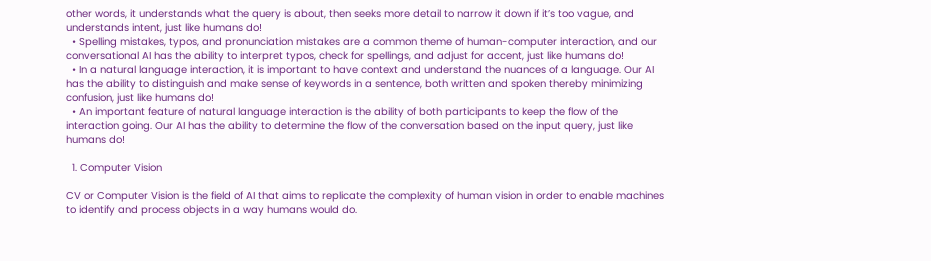other words, it understands what the query is about, then seeks more detail to narrow it down if it’s too vague, and understands intent, just like humans do!
  • Spelling mistakes, typos, and pronunciation mistakes are a common theme of human-computer interaction, and our conversational AI has the ability to interpret typos, check for spellings, and adjust for accent, just like humans do!
  • In a natural language interaction, it is important to have context and understand the nuances of a language. Our AI has the ability to distinguish and make sense of keywords in a sentence, both written and spoken thereby minimizing confusion, just like humans do!
  • An important feature of natural language interaction is the ability of both participants to keep the flow of the interaction going. Our AI has the ability to determine the flow of the conversation based on the input query, just like humans do!

  1. Computer Vision

CV or Computer Vision is the field of AI that aims to replicate the complexity of human vision in order to enable machines to identify and process objects in a way humans would do.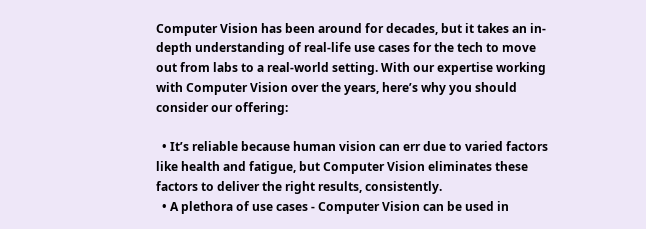Computer Vision has been around for decades, but it takes an in-depth understanding of real-life use cases for the tech to move out from labs to a real-world setting. With our expertise working with Computer Vision over the years, here’s why you should consider our offering:

  • It’s reliable because human vision can err due to varied factors like health and fatigue, but Computer Vision eliminates these factors to deliver the right results, consistently.
  • A plethora of use cases - Computer Vision can be used in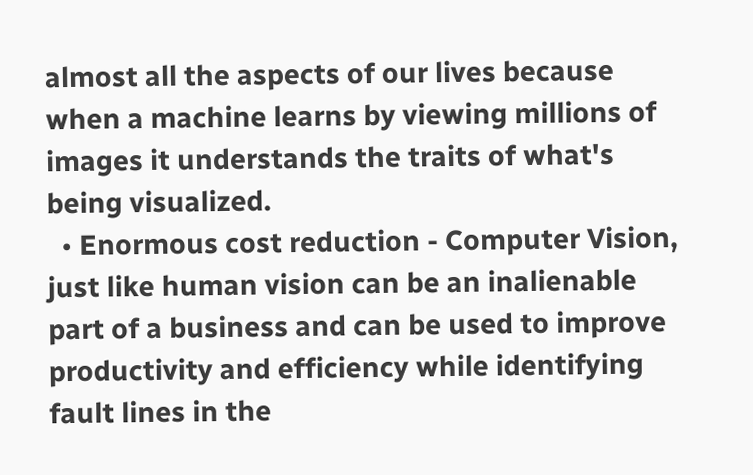almost all the aspects of our lives because when a machine learns by viewing millions of images it understands the traits of what's being visualized.
  • Enormous cost reduction - Computer Vision, just like human vision can be an inalienable part of a business and can be used to improve productivity and efficiency while identifying fault lines in the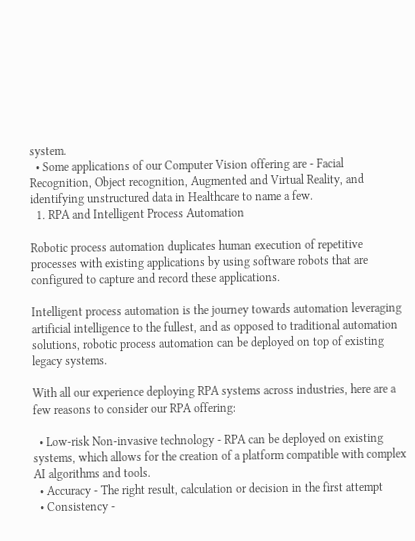system.
  • Some applications of our Computer Vision offering are - Facial Recognition, Object recognition, Augmented and Virtual Reality, and identifying unstructured data in Healthcare to name a few.
  1. RPA and Intelligent Process Automation

Robotic process automation duplicates human execution of repetitive processes with existing applications by using software robots that are configured to capture and record these applications.

Intelligent process automation is the journey towards automation leveraging artificial intelligence to the fullest, and as opposed to traditional automation solutions, robotic process automation can be deployed on top of existing legacy systems.

With all our experience deploying RPA systems across industries, here are a few reasons to consider our RPA offering:

  • Low-risk Non-invasive technology - RPA can be deployed on existing systems, which allows for the creation of a platform compatible with complex AI algorithms and tools.
  • Accuracy - The right result, calculation or decision in the first attempt
  • Consistency -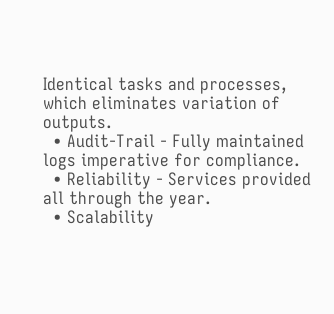Identical tasks and processes, which eliminates variation of outputs.
  • Audit-Trail - Fully maintained logs imperative for compliance.
  • Reliability - Services provided all through the year.
  • Scalability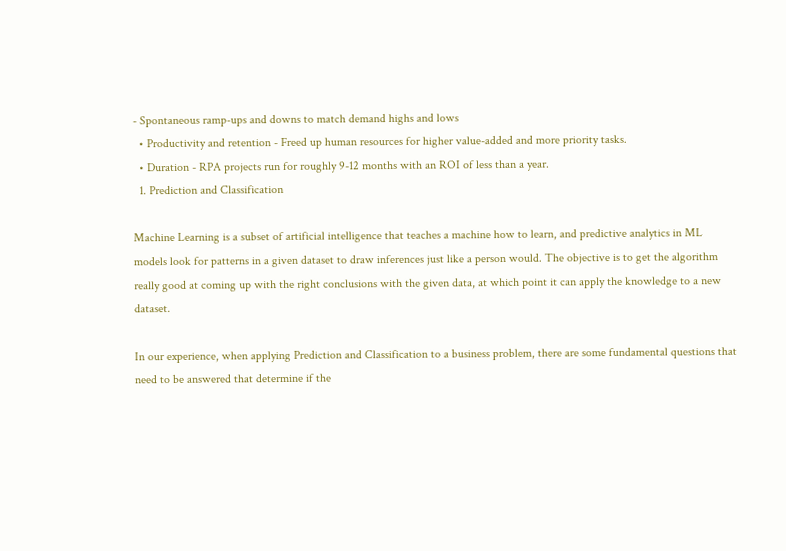- Spontaneous ramp-ups and downs to match demand highs and lows
  • Productivity and retention - Freed up human resources for higher value-added and more priority tasks.
  • Duration - RPA projects run for roughly 9-12 months with an ROI of less than a year.
  1. Prediction and Classification

Machine Learning is a subset of artificial intelligence that teaches a machine how to learn, and predictive analytics in ML models look for patterns in a given dataset to draw inferences just like a person would. The objective is to get the algorithm really good at coming up with the right conclusions with the given data, at which point it can apply the knowledge to a new dataset.

In our experience, when applying Prediction and Classification to a business problem, there are some fundamental questions that need to be answered that determine if the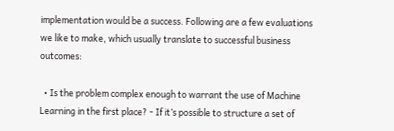implementation would be a success. Following are a few evaluations we like to make, which usually translate to successful business outcomes:

  • Is the problem complex enough to warrant the use of Machine Learning in the first place? - If it’s possible to structure a set of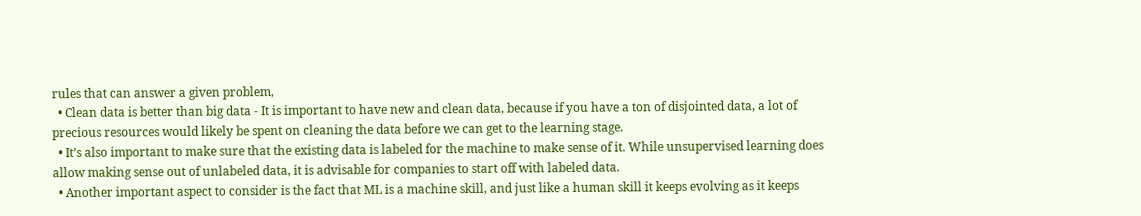rules that can answer a given problem,
  • Clean data is better than big data - It is important to have new and clean data, because if you have a ton of disjointed data, a lot of precious resources would likely be spent on cleaning the data before we can get to the learning stage.
  • It’s also important to make sure that the existing data is labeled for the machine to make sense of it. While unsupervised learning does allow making sense out of unlabeled data, it is advisable for companies to start off with labeled data.
  • Another important aspect to consider is the fact that ML is a machine skill, and just like a human skill it keeps evolving as it keeps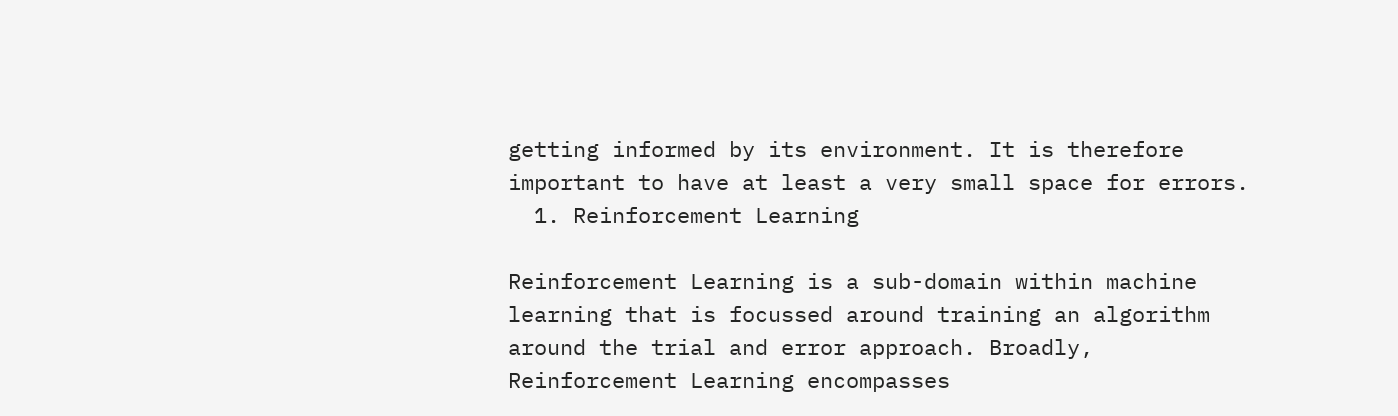getting informed by its environment. It is therefore important to have at least a very small space for errors.
  1. Reinforcement Learning

Reinforcement Learning is a sub-domain within machine learning that is focussed around training an algorithm around the trial and error approach. Broadly, Reinforcement Learning encompasses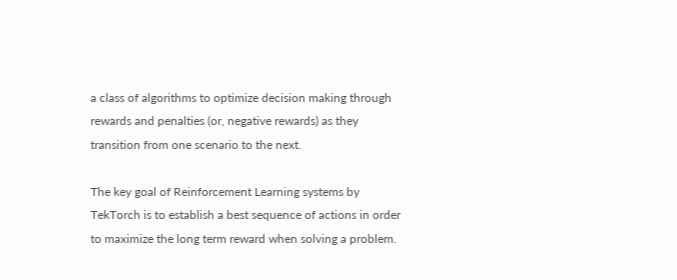a class of algorithms to optimize decision making through rewards and penalties (or, negative rewards) as they transition from one scenario to the next.

The key goal of Reinforcement Learning systems by TekTorch is to establish a best sequence of actions in order to maximize the long term reward when solving a problem.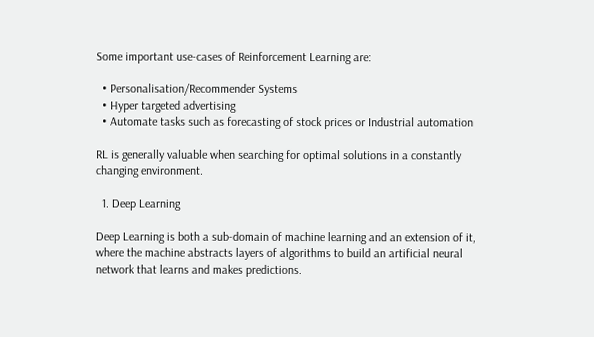Some important use-cases of Reinforcement Learning are:

  • Personalisation/Recommender Systems
  • Hyper targeted advertising
  • Automate tasks such as forecasting of stock prices or Industrial automation

RL is generally valuable when searching for optimal solutions in a constantly changing environment.

  1. Deep Learning

Deep Learning is both a sub-domain of machine learning and an extension of it, where the machine abstracts layers of algorithms to build an artificial neural network that learns and makes predictions.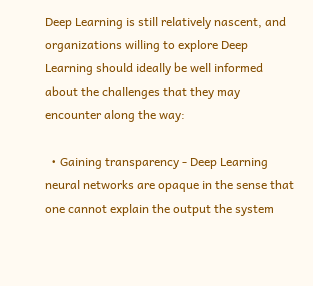Deep Learning is still relatively nascent, and organizations willing to explore Deep Learning should ideally be well informed about the challenges that they may encounter along the way:

  • Gaining transparency - Deep Learning neural networks are opaque in the sense that one cannot explain the output the system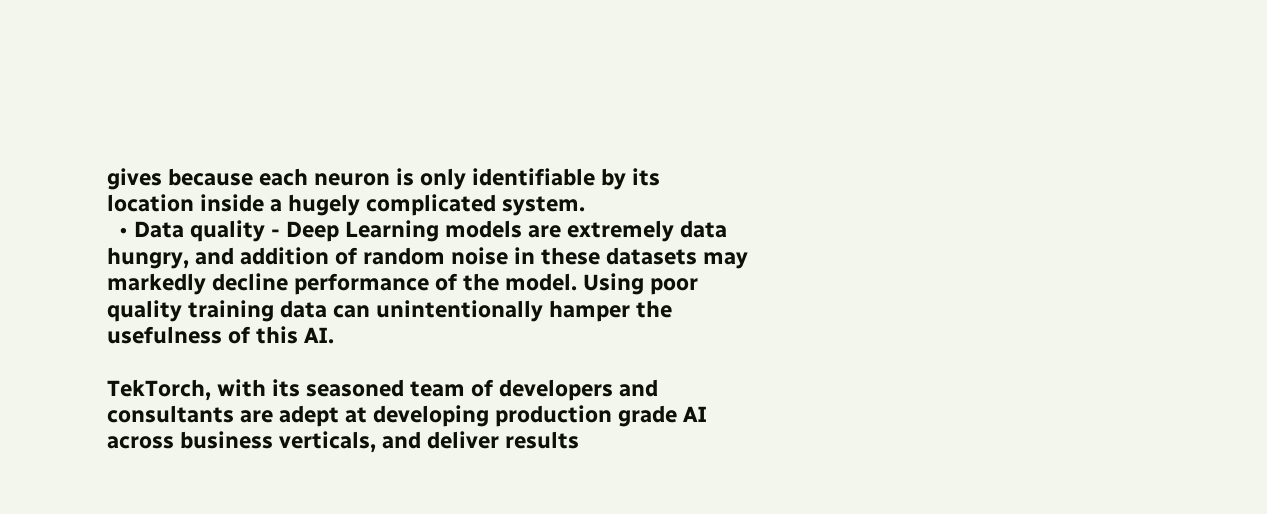gives because each neuron is only identifiable by its location inside a hugely complicated system.
  • Data quality - Deep Learning models are extremely data hungry, and addition of random noise in these datasets may markedly decline performance of the model. Using poor quality training data can unintentionally hamper the usefulness of this AI.

TekTorch, with its seasoned team of developers and consultants are adept at developing production grade AI across business verticals, and deliver results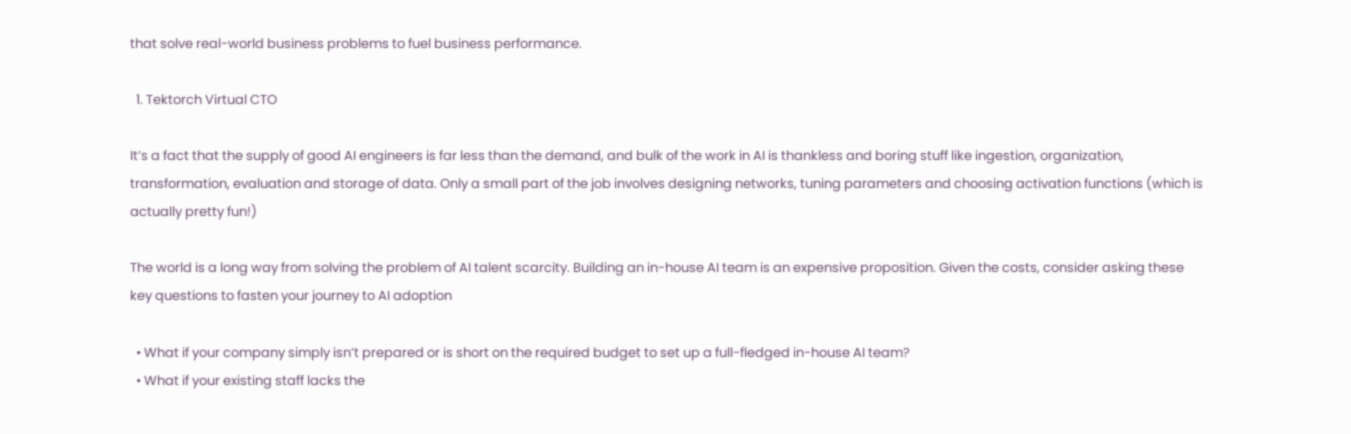that solve real-world business problems to fuel business performance.

  1. Tektorch Virtual CTO

It’s a fact that the supply of good AI engineers is far less than the demand, and bulk of the work in AI is thankless and boring stuff like ingestion, organization, transformation, evaluation and storage of data. Only a small part of the job involves designing networks, tuning parameters and choosing activation functions (which is actually pretty fun!)

The world is a long way from solving the problem of AI talent scarcity. Building an in-house AI team is an expensive proposition. Given the costs, consider asking these key questions to fasten your journey to AI adoption

  • What if your company simply isn’t prepared or is short on the required budget to set up a full-fledged in-house AI team?
  • What if your existing staff lacks the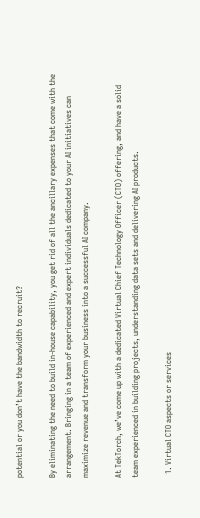potential or you don’t have the bandwidth to recruit?

By eliminating the need to build in-house capability, you get rid of all the ancillary expenses that come with the arrangement. Bringing in a team of experienced and expert individuals dedicated to your AI initiatives can maximize revenue and transform your business into a successful AI company.

At TekTorch, we’ve come up with a dedicated Virtual Chief Technology Officer (CTO) offering, and have a solid team experienced in building projects, understanding data sets and delivering AI products.

  1. Virtual CTO aspects or services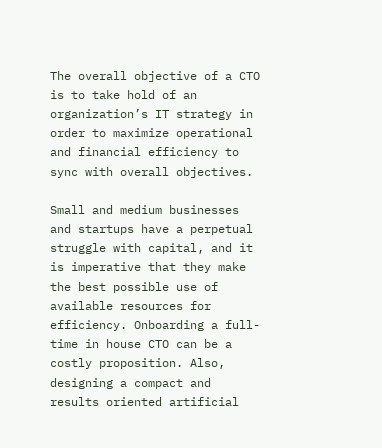The overall objective of a CTO is to take hold of an organization’s IT strategy in order to maximize operational and financial efficiency to sync with overall objectives.

Small and medium businesses and startups have a perpetual struggle with capital, and it is imperative that they make the best possible use of available resources for efficiency. Onboarding a full-time in house CTO can be a costly proposition. Also, designing a compact and results oriented artificial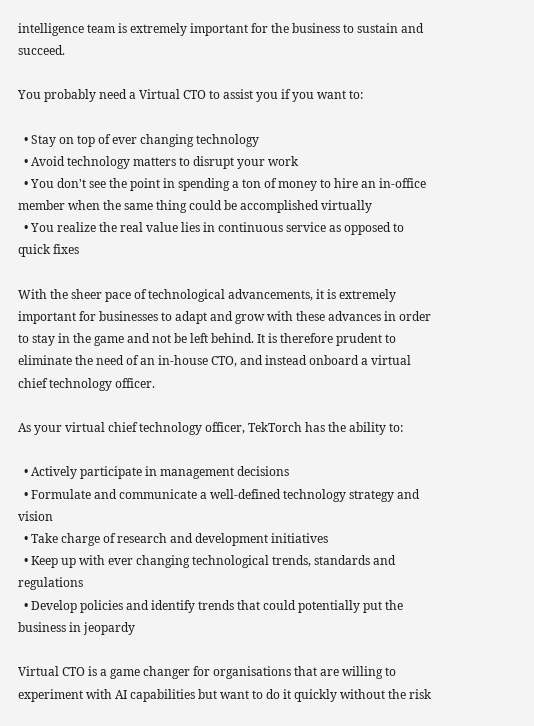intelligence team is extremely important for the business to sustain and succeed.

You probably need a Virtual CTO to assist you if you want to:

  • Stay on top of ever changing technology
  • Avoid technology matters to disrupt your work
  • You don't see the point in spending a ton of money to hire an in-office member when the same thing could be accomplished virtually
  • You realize the real value lies in continuous service as opposed to quick fixes

With the sheer pace of technological advancements, it is extremely important for businesses to adapt and grow with these advances in order to stay in the game and not be left behind. It is therefore prudent to eliminate the need of an in-house CTO, and instead onboard a virtual chief technology officer.

As your virtual chief technology officer, TekTorch has the ability to:

  • Actively participate in management decisions
  • Formulate and communicate a well-defined technology strategy and vision
  • Take charge of research and development initiatives
  • Keep up with ever changing technological trends, standards and regulations
  • Develop policies and identify trends that could potentially put the business in jeopardy

Virtual CTO is a game changer for organisations that are willing to experiment with AI capabilities but want to do it quickly without the risk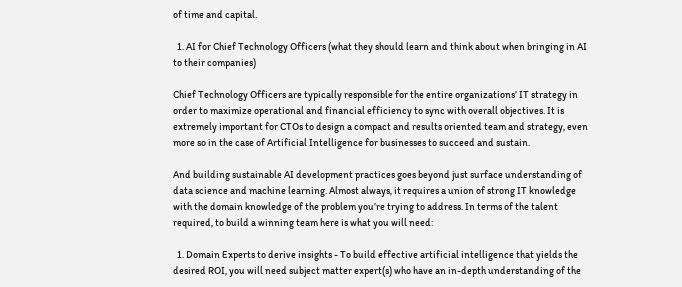of time and capital.

  1. AI for Chief Technology Officers (what they should learn and think about when bringing in AI to their companies)

Chief Technology Officers are typically responsible for the entire organizations’ IT strategy in order to maximize operational and financial efficiency to sync with overall objectives. It is extremely important for CTOs to design a compact and results oriented team and strategy, even more so in the case of Artificial Intelligence for businesses to succeed and sustain.

And building sustainable AI development practices goes beyond just surface understanding of data science and machine learning. Almost always, it requires a union of strong IT knowledge with the domain knowledge of the problem you’re trying to address. In terms of the talent required, to build a winning team here is what you will need:

  1. Domain Experts to derive insights - To build effective artificial intelligence that yields the desired ROI, you will need subject matter expert(s) who have an in-depth understanding of the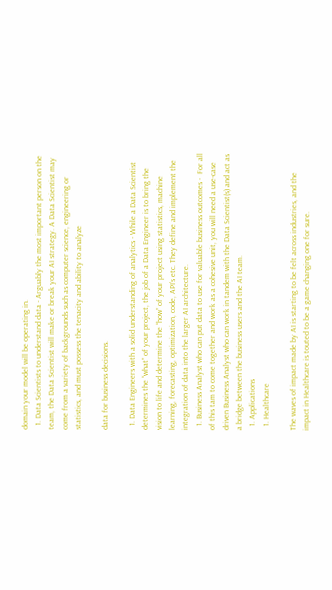domain your model will be operating in.
  1. Data Scientists to understand data - Arguably the most important person on the team, the Data Scientist will make or break your AI strategy. A Data Scientist may come from a variety of backgrounds such as computer science, engineering or statistics, and must possess the tenacity and ability to analyze

data for business decisions.

  1. Data Engineers with a solid understanding of analytics - While a Data Scientist determines the “what” of your project, the job of a Data Engineer is to bring the vision to life and determine the “how” of your project using statistics, machine learning, forecasting, optimization, code, API’s etc. They define and implement the integration of data into the larger AI architecture.
  1. Business Analyst who can put data to use for valuable business outcomes -  For all of this tam to come together and work as a cohesive unit, you will need a use-case driven Business Analyst who can work in tandem with the Data Scientist(s) and act as a bridge between the business users and the AI team.
  1. Applications
  1. Healthcare

The waves of impact made by AI is starting to be felt across industries, and the impact in Healthcare is touted to be a game changing one for sure.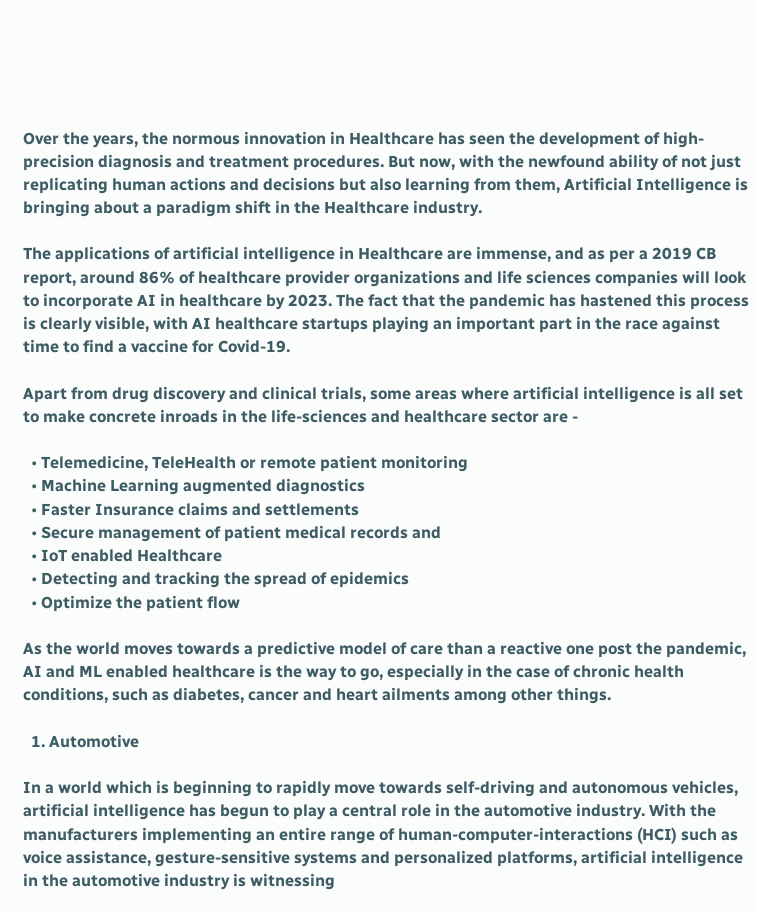Over the years, the normous innovation in Healthcare has seen the development of high-precision diagnosis and treatment procedures. But now, with the newfound ability of not just replicating human actions and decisions but also learning from them, Artificial Intelligence is bringing about a paradigm shift in the Healthcare industry.

The applications of artificial intelligence in Healthcare are immense, and as per a 2019 CB report, around 86% of healthcare provider organizations and life sciences companies will look to incorporate AI in healthcare by 2023. The fact that the pandemic has hastened this process is clearly visible, with AI healthcare startups playing an important part in the race against time to find a vaccine for Covid-19.

Apart from drug discovery and clinical trials, some areas where artificial intelligence is all set to make concrete inroads in the life-sciences and healthcare sector are -

  • Telemedicine, TeleHealth or remote patient monitoring
  • Machine Learning augmented diagnostics
  • Faster Insurance claims and settlements
  • Secure management of patient medical records and
  • IoT enabled Healthcare
  • Detecting and tracking the spread of epidemics
  • Optimize the patient flow

As the world moves towards a predictive model of care than a reactive one post the pandemic, AI and ML enabled healthcare is the way to go, especially in the case of chronic health conditions, such as diabetes, cancer and heart ailments among other things.

  1. Automotive

In a world which is beginning to rapidly move towards self-driving and autonomous vehicles, artificial intelligence has begun to play a central role in the automotive industry. With the manufacturers implementing an entire range of human-computer-interactions (HCI) such as voice assistance, gesture-sensitive systems and personalized platforms, artificial intelligence in the automotive industry is witnessing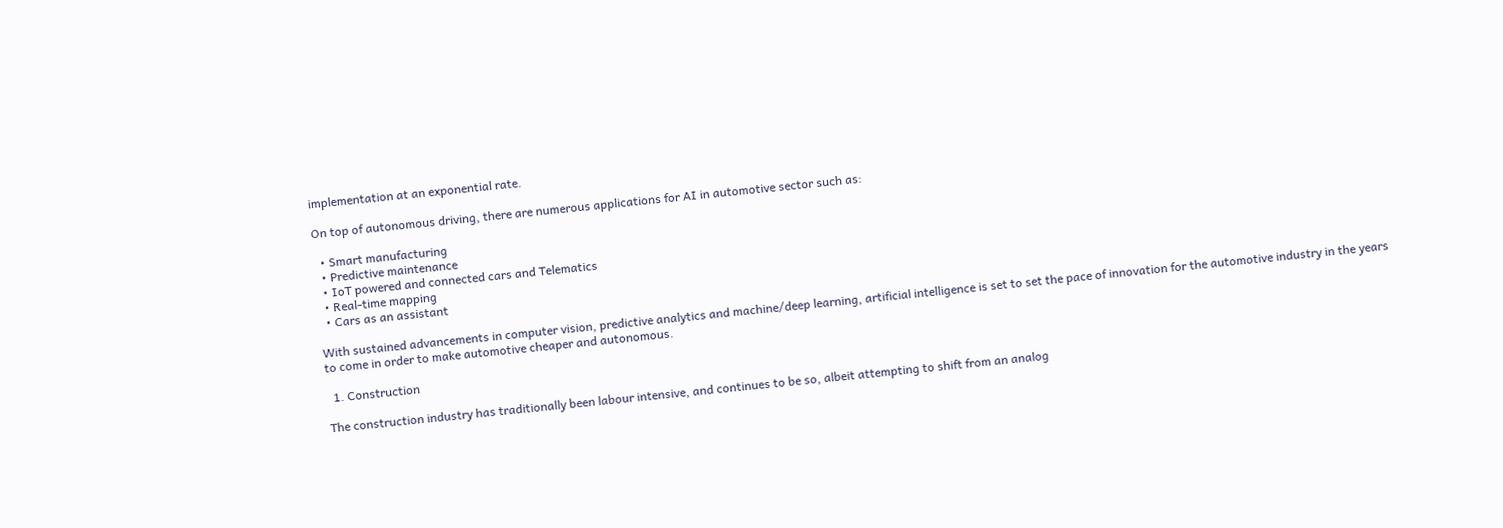implementation at an exponential rate.

On top of autonomous driving, there are numerous applications for AI in automotive sector such as:

  • Smart manufacturing
  • Predictive maintenance
  • IoT powered and connected cars and Telematics
  • Real-time mapping
  • Cars as an assistant

With sustained advancements in computer vision, predictive analytics and machine/deep learning, artificial intelligence is set to set the pace of innovation for the automotive industry in the years to come in order to make automotive cheaper and autonomous.

  1. Construction

The construction industry has traditionally been labour intensive, and continues to be so, albeit attempting to shift from an analog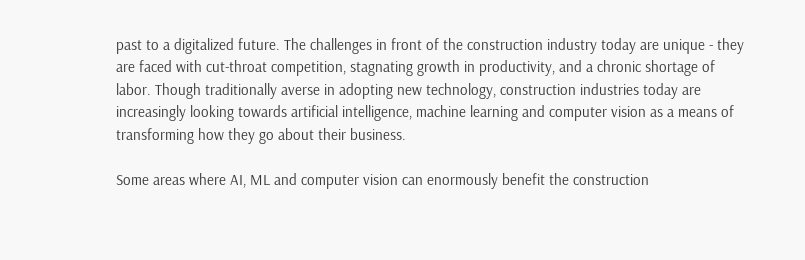past to a digitalized future. The challenges in front of the construction industry today are unique - they are faced with cut-throat competition, stagnating growth in productivity, and a chronic shortage of labor. Though traditionally averse in adopting new technology, construction industries today are increasingly looking towards artificial intelligence, machine learning and computer vision as a means of transforming how they go about their business.

Some areas where AI, ML and computer vision can enormously benefit the construction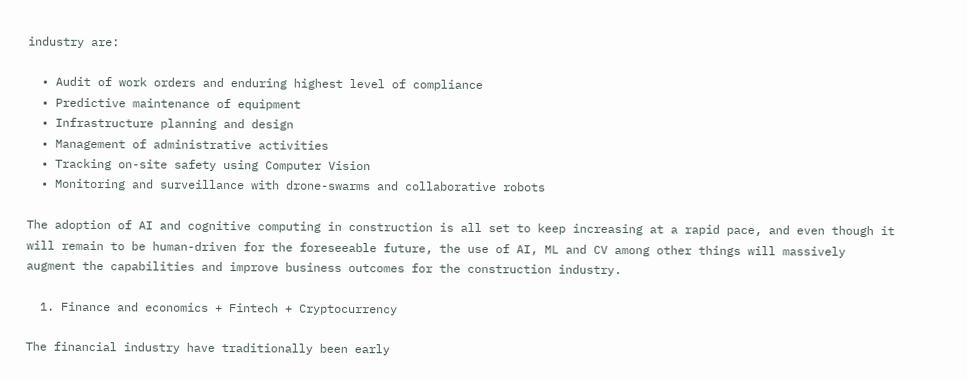industry are:

  • Audit of work orders and enduring highest level of compliance
  • Predictive maintenance of equipment
  • Infrastructure planning and design
  • Management of administrative activities
  • Tracking on-site safety using Computer Vision
  • Monitoring and surveillance with drone-swarms and collaborative robots

The adoption of AI and cognitive computing in construction is all set to keep increasing at a rapid pace, and even though it will remain to be human-driven for the foreseeable future, the use of AI, ML and CV among other things will massively augment the capabilities and improve business outcomes for the construction industry.

  1. Finance and economics + Fintech + Cryptocurrency

The financial industry have traditionally been early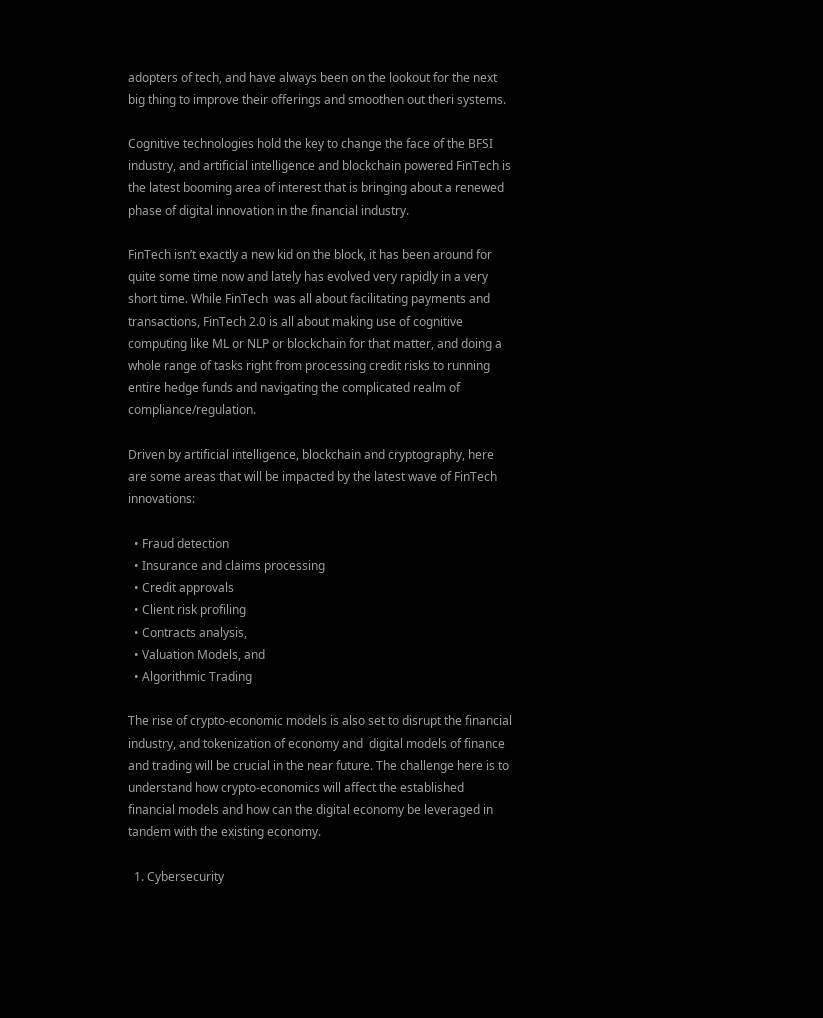adopters of tech, and have always been on the lookout for the next big thing to improve their offerings and smoothen out theri systems.

Cognitive technologies hold the key to change the face of the BFSI industry, and artificial intelligence and blockchain powered FinTech is the latest booming area of interest that is bringing about a renewed phase of digital innovation in the financial industry.

FinTech isn’t exactly a new kid on the block, it has been around for quite some time now and lately has evolved very rapidly in a very short time. While FinTech  was all about facilitating payments and transactions, FinTech 2.0 is all about making use of cognitive computing like ML or NLP or blockchain for that matter, and doing a whole range of tasks right from processing credit risks to running entire hedge funds and navigating the complicated realm of compliance/regulation.

Driven by artificial intelligence, blockchain and cryptography, here are some areas that will be impacted by the latest wave of FinTech innovations:

  • Fraud detection
  • Insurance and claims processing
  • Credit approvals
  • Client risk profiling
  • Contracts analysis,
  • Valuation Models, and
  • Algorithmic Trading

The rise of crypto-economic models is also set to disrupt the financial industry, and tokenization of economy and  digital models of finance and trading will be crucial in the near future. The challenge here is to understand how crypto-economics will affect the established financial models and how can the digital economy be leveraged in tandem with the existing economy.

  1. Cybersecurity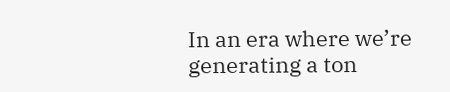In an era where we’re generating a ton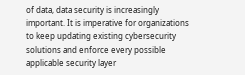of data, data security is increasingly important. It is imperative for organizations to keep updating existing cybersecurity solutions and enforce every possible applicable security layer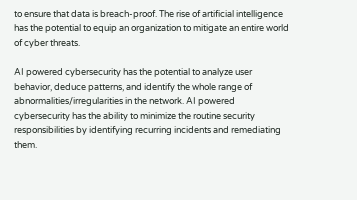to ensure that data is breach-proof. The rise of artificial intelligence has the potential to equip an organization to mitigate an entire world of cyber threats.

AI powered cybersecurity has the potential to analyze user behavior, deduce patterns, and identify the whole range of abnormalities/irregularities in the network. AI powered cybersecurity has the ability to minimize the routine security responsibilities by identifying recurring incidents and remediating them.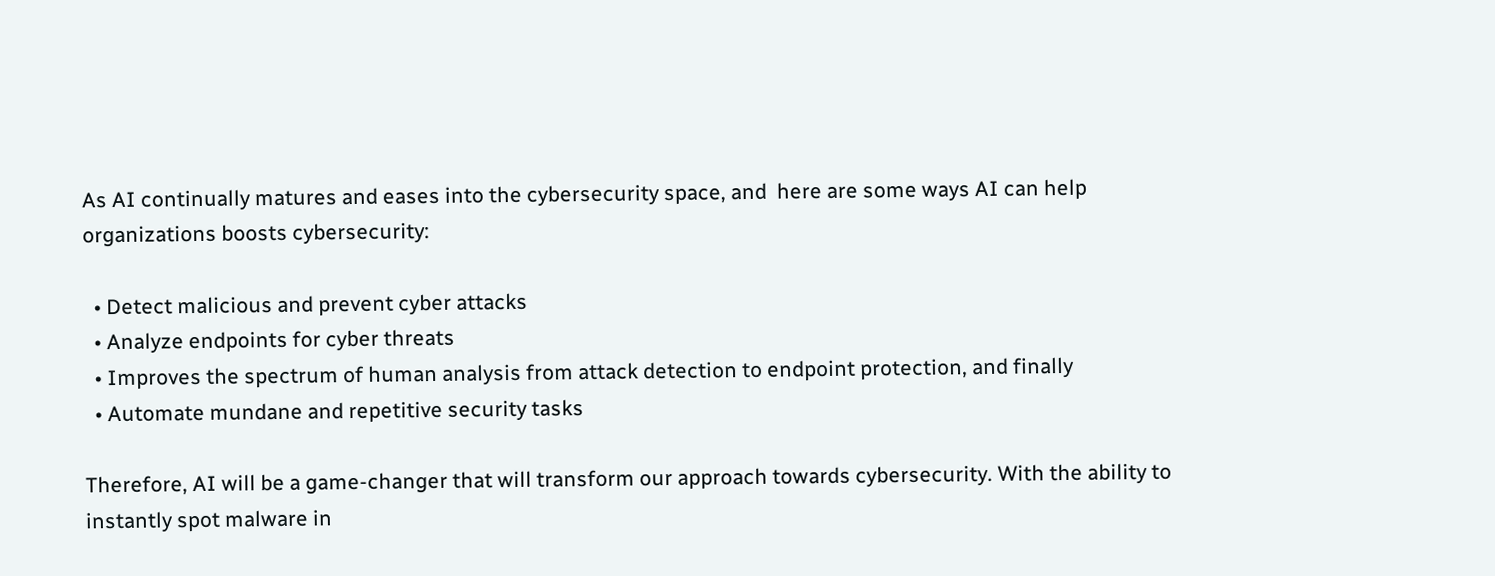As AI continually matures and eases into the cybersecurity space, and  here are some ways AI can help organizations boosts cybersecurity:

  • Detect malicious and prevent cyber attacks
  • Analyze endpoints for cyber threats
  • Improves the spectrum of human analysis from attack detection to endpoint protection, and finally
  • Automate mundane and repetitive security tasks

Therefore, AI will be a game-changer that will transform our approach towards cybersecurity. With the ability to instantly spot malware in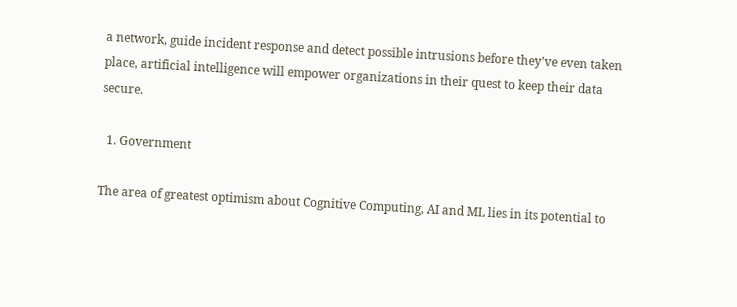a network, guide incident response and detect possible intrusions before they’ve even taken place, artificial intelligence will empower organizations in their quest to keep their data secure.

  1. Government

The area of greatest optimism about Cognitive Computing, AI and ML lies in its potential to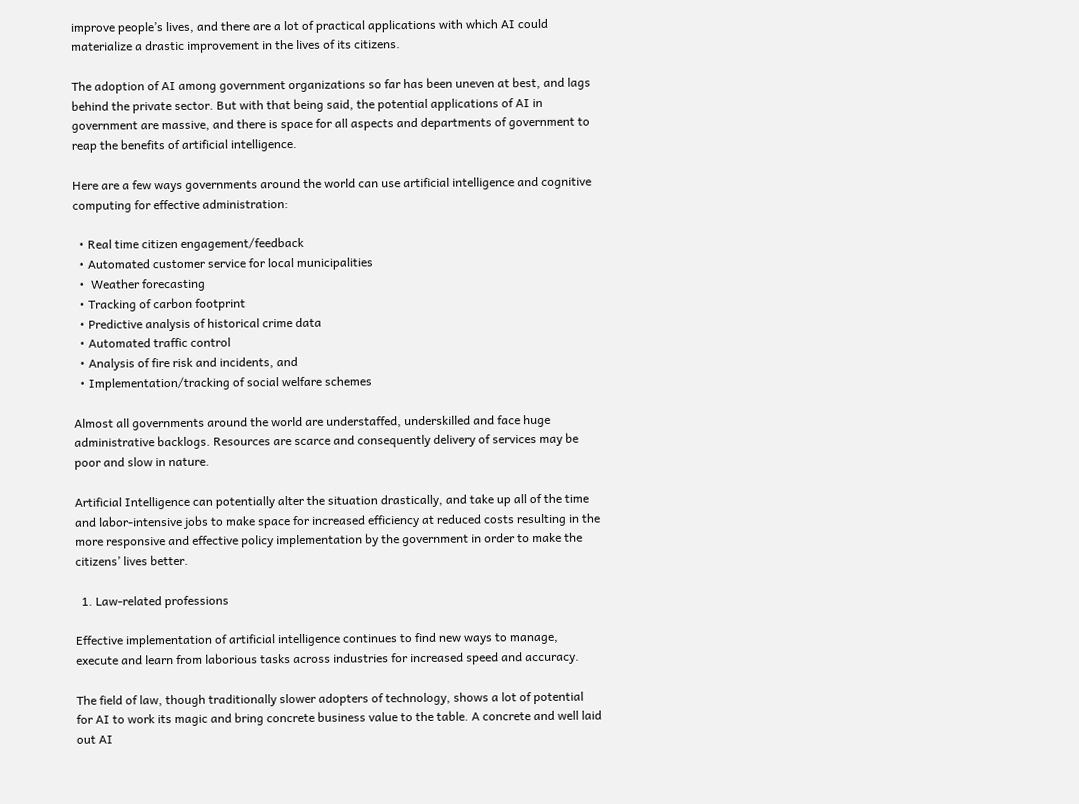improve people’s lives, and there are a lot of practical applications with which AI could materialize a drastic improvement in the lives of its citizens.

The adoption of AI among government organizations so far has been uneven at best, and lags behind the private sector. But with that being said, the potential applications of AI in government are massive, and there is space for all aspects and departments of government to reap the benefits of artificial intelligence.

Here are a few ways governments around the world can use artificial intelligence and cognitive computing for effective administration:

  • Real time citizen engagement/feedback
  • Automated customer service for local municipalities
  •  Weather forecasting
  • Tracking of carbon footprint
  • Predictive analysis of historical crime data
  • Automated traffic control
  • Analysis of fire risk and incidents, and
  • Implementation/tracking of social welfare schemes

Almost all governments around the world are understaffed, underskilled and face huge administrative backlogs. Resources are scarce and consequently delivery of services may be poor and slow in nature.

Artificial Intelligence can potentially alter the situation drastically, and take up all of the time and labor-intensive jobs to make space for increased efficiency at reduced costs resulting in the more responsive and effective policy implementation by the government in order to make the citizens’ lives better.

  1. Law-related professions

Effective implementation of artificial intelligence continues to find new ways to manage, execute and learn from laborious tasks across industries for increased speed and accuracy.

The field of law, though traditionally slower adopters of technology, shows a lot of potential for AI to work its magic and bring concrete business value to the table. A concrete and well laid out AI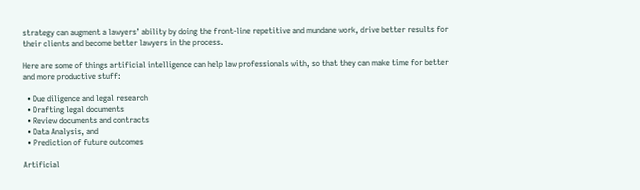strategy can augment a lawyers’ ability by doing the front-line repetitive and mundane work, drive better results for their clients and become better lawyers in the process.

Here are some of things artificial intelligence can help law professionals with, so that they can make time for better and more productive stuff:

  • Due diligence and legal research
  • Drafting legal documents
  • Review documents and contracts
  • Data Analysis, and
  • Prediction of future outcomes

Artificial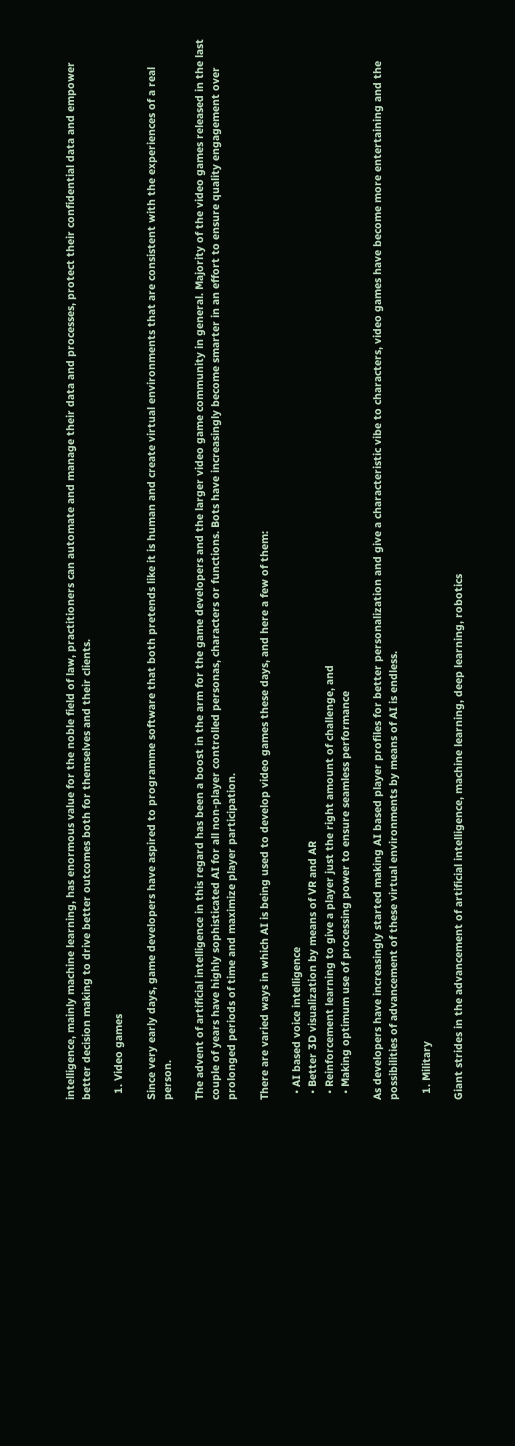intelligence, mainly machine learning, has enormous value for the noble field of law, practitioners can automate and manage their data and processes, protect their confidential data and empower better decision making to drive better outcomes both for themselves and their clients.

  1. Video games

Since very early days, game developers have aspired to programme software that both pretends like it is human and create virtual environments that are consistent with the experiences of a real person.

The advent of artificial intelligence in this regard has been a boost in the arm for the game developers and the larger video game community in general. Majority of the video games released in the last couple of years have highly sophisticated AI for all non-player controlled personas, characters or functions. Bots have increasingly become smarter in an effort to ensure quality engagement over prolonged periods of time and maximize player participation.

There are varied ways in which AI is being used to develop video games these days, and here a few of them:

  • AI based voice intelligence
  • Better 3D visualization by means of VR and AR
  • Reinforcement learning to give a player just the right amount of challenge, and
  • Making optimum use of processing power to ensure seamless performance

As developers have increasingly started making AI based player profiles for better personalization and give a characteristic vibe to characters, video games have become more entertaining and the possibilities of advancement of these virtual environments by means of AI is endless.

  1. Military

Giant strides in the advancement of artificial intelligence, machine learning, deep learning, robotics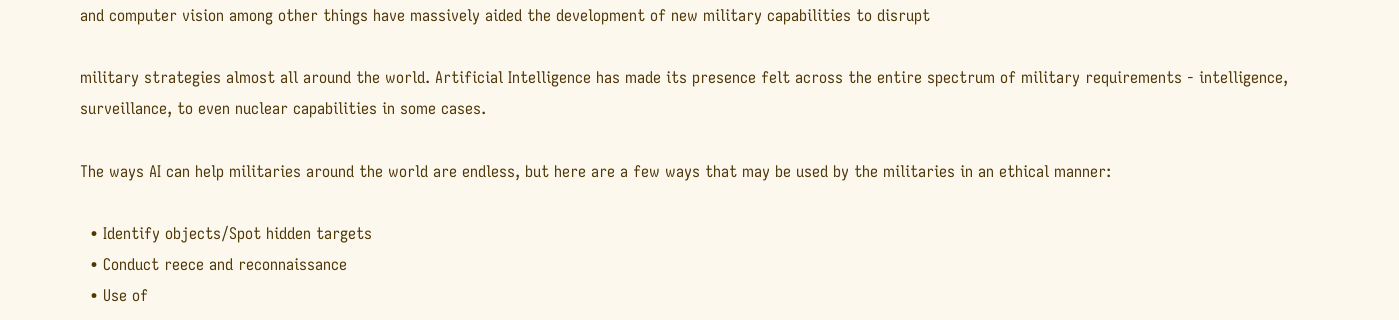and computer vision among other things have massively aided the development of new military capabilities to disrupt

military strategies almost all around the world. Artificial Intelligence has made its presence felt across the entire spectrum of military requirements - intelligence, surveillance, to even nuclear capabilities in some cases.

The ways AI can help militaries around the world are endless, but here are a few ways that may be used by the militaries in an ethical manner:

  • Identify objects/Spot hidden targets
  • Conduct reece and reconnaissance
  • Use of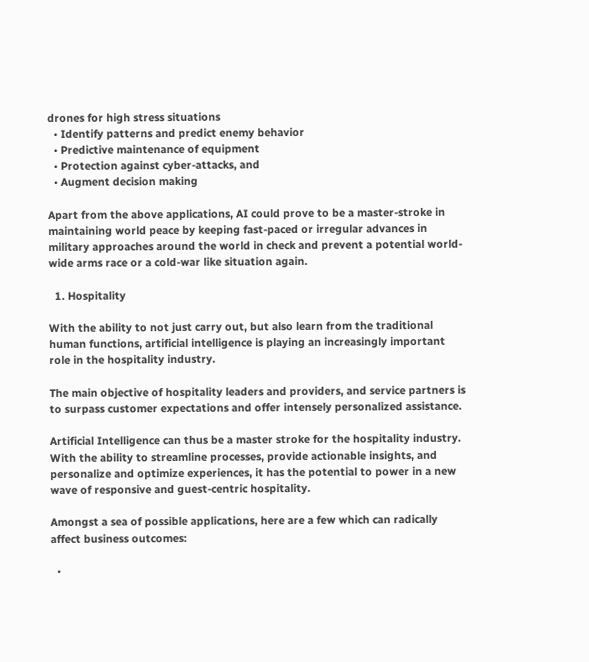drones for high stress situations
  • Identify patterns and predict enemy behavior
  • Predictive maintenance of equipment
  • Protection against cyber-attacks, and
  • Augment decision making

Apart from the above applications, AI could prove to be a master-stroke in maintaining world peace by keeping fast-paced or irregular advances in military approaches around the world in check and prevent a potential world-wide arms race or a cold-war like situation again.

  1. Hospitality

With the ability to not just carry out, but also learn from the traditional human functions, artificial intelligence is playing an increasingly important role in the hospitality industry.

The main objective of hospitality leaders and providers, and service partners is to surpass customer expectations and offer intensely personalized assistance.

Artificial Intelligence can thus be a master stroke for the hospitality industry. With the ability to streamline processes, provide actionable insights, and personalize and optimize experiences, it has the potential to power in a new wave of responsive and guest-centric hospitality.

Amongst a sea of possible applications, here are a few which can radically affect business outcomes:

  •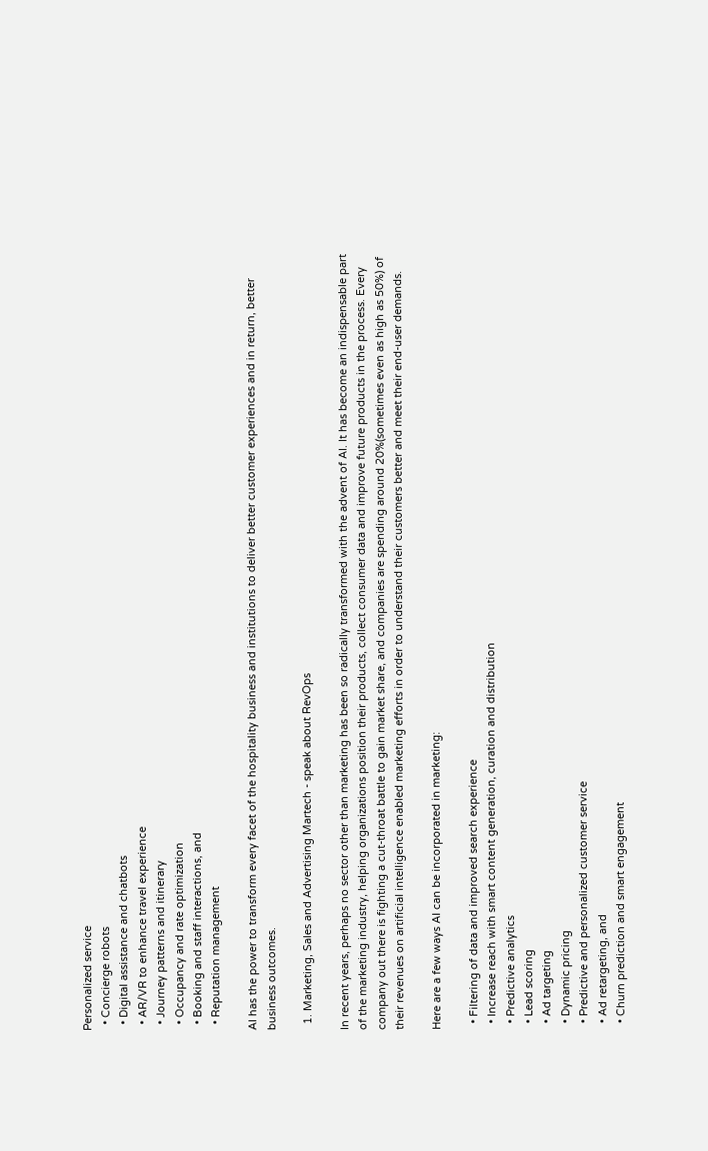Personalized service
  • Concierge robots
  • Digital assistance and chatbots
  • AR/VR to enhance travel experience
  • Journey patterns and itinerary
  • Occupancy and rate optimization
  • Booking and staff interactions, and
  • Reputation management

AI has the power to transform every facet of the hospitality business and institutions to deliver better customer experiences and in return, better business outcomes.

  1. Marketing, Sales and Advertising Martech - speak about RevOps

In recent years, perhaps no sector other than marketing has been so radically transformed with the advent of AI. It has become an indispensable part of the marketing industry, helping organizations position their products, collect consumer data and improve future products in the process. Every company out there is fighting a cut-throat battle to gain market share, and companies are spending around 20%(sometimes even as high as 50%) of their revenues on artificial intelligence enabled marketing efforts in order to understand their customers better and meet their end-user demands.

Here are a few ways AI can be incorporated in marketing:

  • Filtering of data and improved search experience
  • Increase reach with smart content generation, curation and distribution
  • Predictive analytics
  • Lead scoring
  • Ad targeting
  • Dynamic pricing
  • Predictive and personalized customer service
  • Ad retargeting, and
  • Churn prediction and smart engagement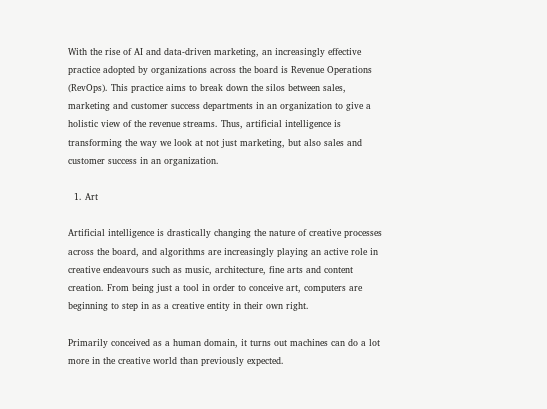With the rise of AI and data-driven marketing, an increasingly effective practice adopted by organizations across the board is Revenue Operations (RevOps). This practice aims to break down the silos between sales, marketing and customer success departments in an organization to give a holistic view of the revenue streams. Thus, artificial intelligence is transforming the way we look at not just marketing, but also sales and customer success in an organization.

  1. Art

Artificial intelligence is drastically changing the nature of creative processes across the board, and algorithms are increasingly playing an active role in creative endeavours such as music, architecture, fine arts and content creation. From being just a tool in order to conceive art, computers are beginning to step in as a creative entity in their own right.

Primarily conceived as a human domain, it turns out machines can do a lot more in the creative world than previously expected.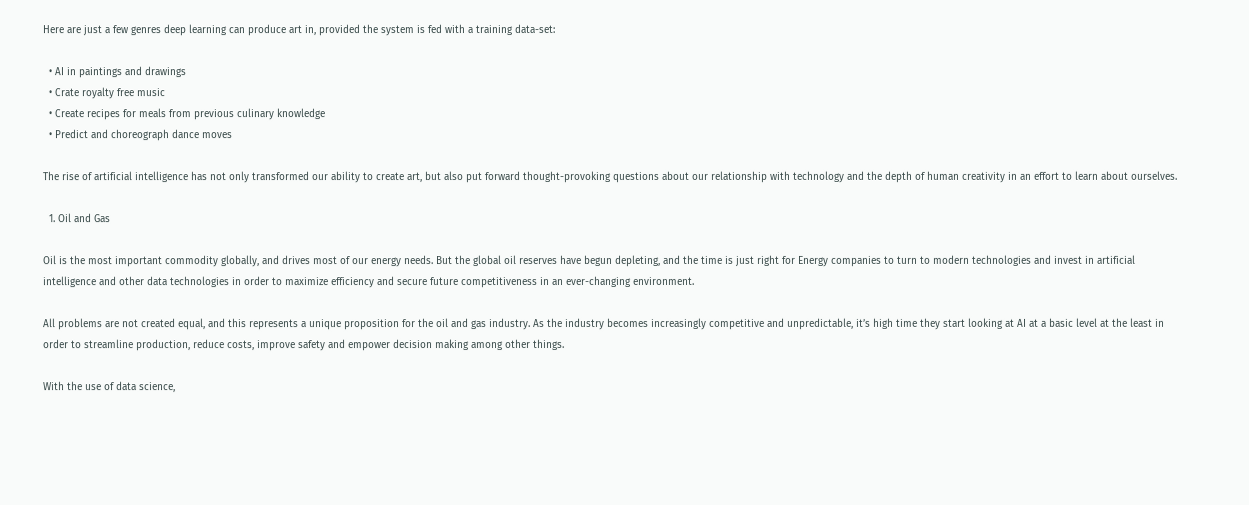Here are just a few genres deep learning can produce art in, provided the system is fed with a training data-set:

  • AI in paintings and drawings
  • Crate royalty free music
  • Create recipes for meals from previous culinary knowledge
  • Predict and choreograph dance moves

The rise of artificial intelligence has not only transformed our ability to create art, but also put forward thought-provoking questions about our relationship with technology and the depth of human creativity in an effort to learn about ourselves.

  1. Oil and Gas

Oil is the most important commodity globally, and drives most of our energy needs. But the global oil reserves have begun depleting, and the time is just right for Energy companies to turn to modern technologies and invest in artificial intelligence and other data technologies in order to maximize efficiency and secure future competitiveness in an ever-changing environment.

All problems are not created equal, and this represents a unique proposition for the oil and gas industry. As the industry becomes increasingly competitive and unpredictable, it’s high time they start looking at AI at a basic level at the least in order to streamline production, reduce costs, improve safety and empower decision making among other things.

With the use of data science,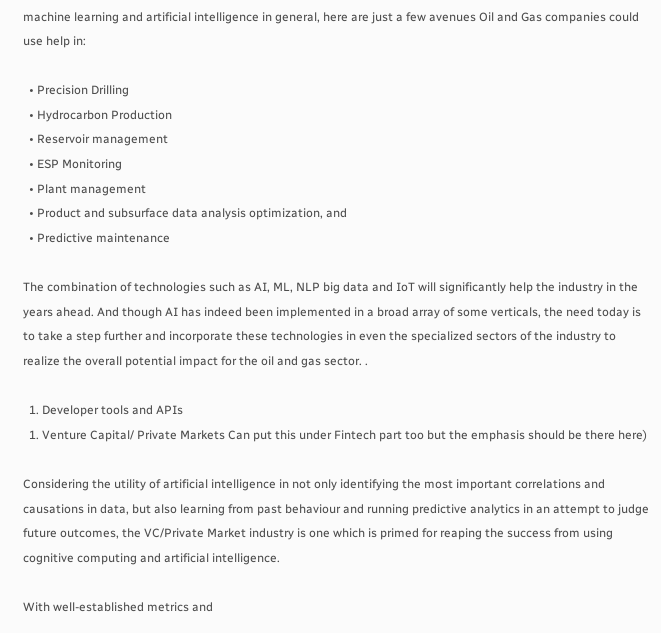machine learning and artificial intelligence in general, here are just a few avenues Oil and Gas companies could use help in:

  • Precision Drilling
  • Hydrocarbon Production
  • Reservoir management
  • ESP Monitoring
  • Plant management
  • Product and subsurface data analysis optimization, and
  • Predictive maintenance

The combination of technologies such as AI, ML, NLP big data and IoT will significantly help the industry in the years ahead. And though AI has indeed been implemented in a broad array of some verticals, the need today is to take a step further and incorporate these technologies in even the specialized sectors of the industry to realize the overall potential impact for the oil and gas sector. .

  1. Developer tools and APIs
  1. Venture Capital/ Private Markets Can put this under Fintech part too but the emphasis should be there here)

Considering the utility of artificial intelligence in not only identifying the most important correlations and causations in data, but also learning from past behaviour and running predictive analytics in an attempt to judge future outcomes, the VC/Private Market industry is one which is primed for reaping the success from using cognitive computing and artificial intelligence.

With well-established metrics and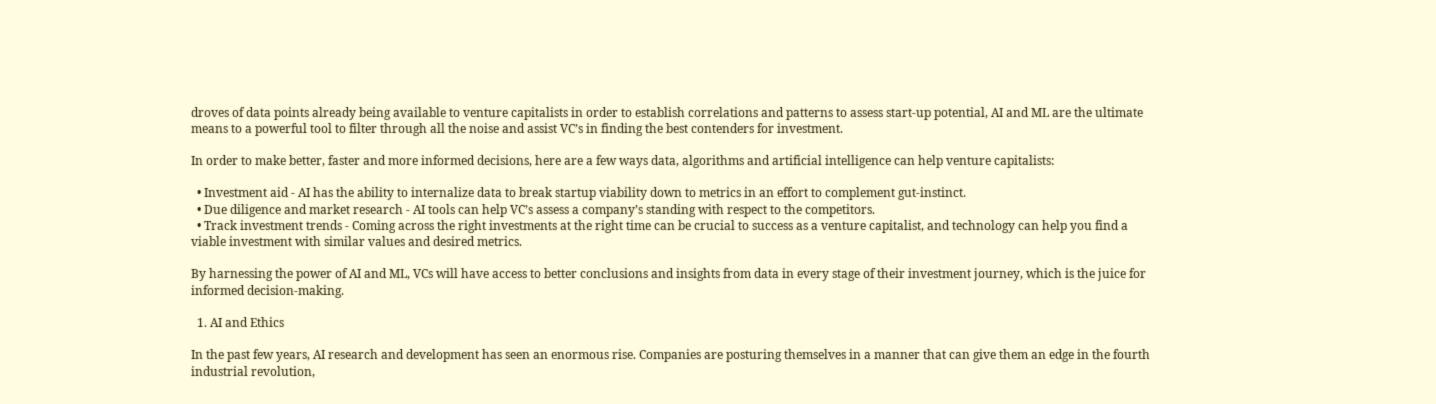droves of data points already being available to venture capitalists in order to establish correlations and patterns to assess start-up potential, AI and ML are the ultimate means to a powerful tool to filter through all the noise and assist VC’s in finding the best contenders for investment.

In order to make better, faster and more informed decisions, here are a few ways data, algorithms and artificial intelligence can help venture capitalists:

  • Investment aid - AI has the ability to internalize data to break startup viability down to metrics in an effort to complement gut-instinct.
  • Due diligence and market research - AI tools can help VC’s assess a company’s standing with respect to the competitors.
  • Track investment trends - Coming across the right investments at the right time can be crucial to success as a venture capitalist, and technology can help you find a viable investment with similar values and desired metrics.

By harnessing the power of AI and ML, VCs will have access to better conclusions and insights from data in every stage of their investment journey, which is the juice for informed decision-making.

  1. AI and Ethics

In the past few years, AI research and development has seen an enormous rise. Companies are posturing themselves in a manner that can give them an edge in the fourth industrial revolution,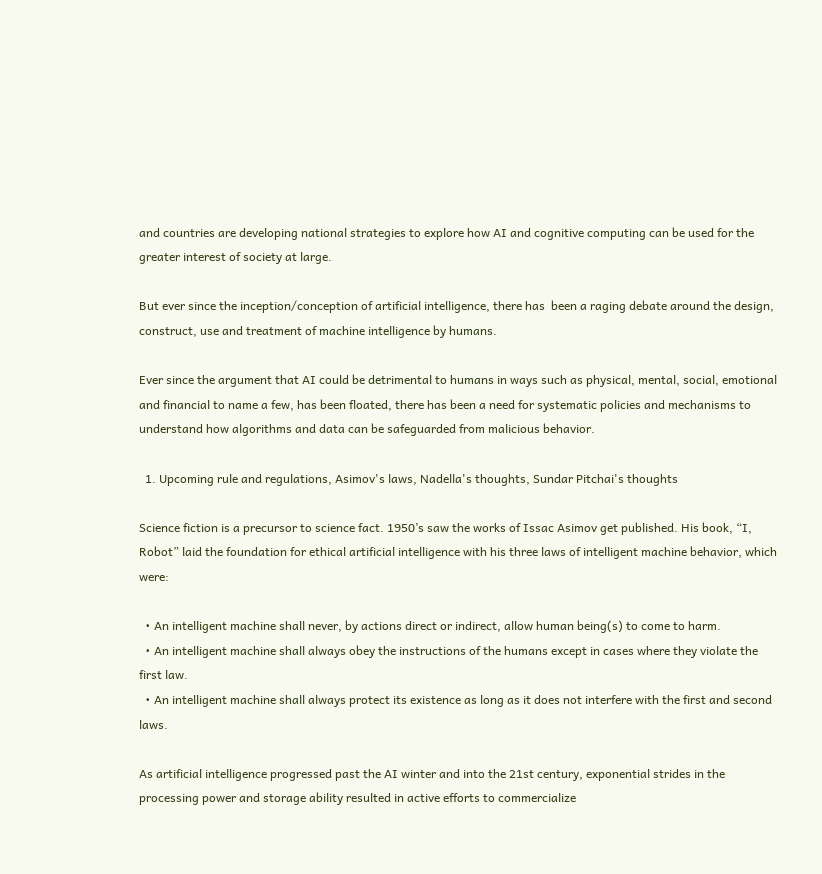and countries are developing national strategies to explore how AI and cognitive computing can be used for the greater interest of society at large.

But ever since the inception/conception of artificial intelligence, there has  been a raging debate around the design, construct, use and treatment of machine intelligence by humans.

Ever since the argument that AI could be detrimental to humans in ways such as physical, mental, social, emotional and financial to name a few, has been floated, there has been a need for systematic policies and mechanisms to understand how algorithms and data can be safeguarded from malicious behavior.

  1. Upcoming rule and regulations, Asimov's laws, Nadella's thoughts, Sundar Pitchai's thoughts

Science fiction is a precursor to science fact. 1950’s saw the works of Issac Asimov get published. His book, “I, Robot” laid the foundation for ethical artificial intelligence with his three laws of intelligent machine behavior, which were:

  • An intelligent machine shall never, by actions direct or indirect, allow human being(s) to come to harm.
  • An intelligent machine shall always obey the instructions of the humans except in cases where they violate the first law.
  • An intelligent machine shall always protect its existence as long as it does not interfere with the first and second laws.

As artificial intelligence progressed past the AI winter and into the 21st century, exponential strides in the processing power and storage ability resulted in active efforts to commercialize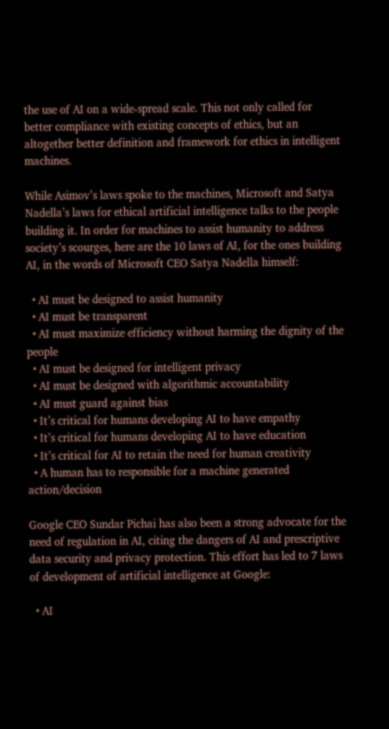the use of AI on a wide-spread scale. This not only called for better compliance with existing concepts of ethics, but an altogether better definition and framework for ethics in intelligent machines.

While Asimov’s laws spoke to the machines, Microsoft and Satya Nadella’s laws for ethical artificial intelligence talks to the people building it. In order for machines to assist humanity to address society’s scourges, here are the 10 laws of AI, for the ones building AI, in the words of Microsoft CEO Satya Nadella himself:

  • AI must be designed to assist humanity
  • AI must be transparent
  • AI must maximize efficiency without harming the dignity of the people
  • AI must be designed for intelligent privacy
  • AI must be designed with algorithmic accountability
  • AI must guard against bias
  • It’s critical for humans developing AI to have empathy
  • It’s critical for humans developing AI to have education
  • It’s critical for AI to retain the need for human creativity
  • A human has to responsible for a machine generated action/decision

Google CEO Sundar Pichai has also been a strong advocate for the need of regulation in AI, citing the dangers of AI and prescriptive data security and privacy protection. This effort has led to 7 laws of development of artificial intelligence at Google:

  • AI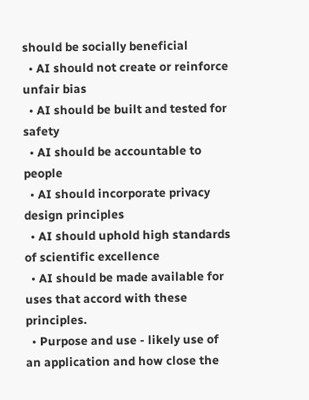should be socially beneficial
  • AI should not create or reinforce unfair bias
  • AI should be built and tested for safety
  • AI should be accountable to people
  • AI should incorporate privacy design principles
  • AI should uphold high standards of scientific excellence
  • AI should be made available for uses that accord with these principles.
  • Purpose and use - likely use of an application and how close the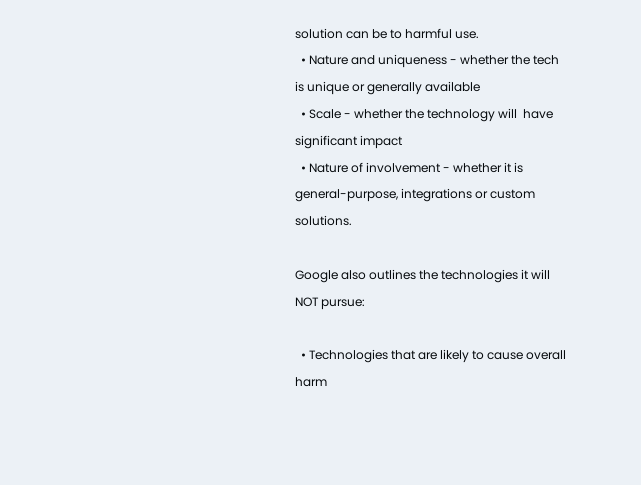solution can be to harmful use.
  • Nature and uniqueness - whether the tech is unique or generally available
  • Scale - whether the technology will  have significant impact
  • Nature of involvement - whether it is general-purpose, integrations or custom solutions.

Google also outlines the technologies it will NOT pursue:

  • Technologies that are likely to cause overall harm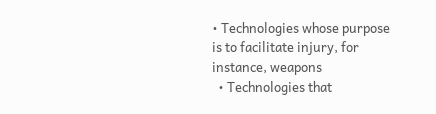• Technologies whose purpose is to facilitate injury, for instance, weapons
  • Technologies that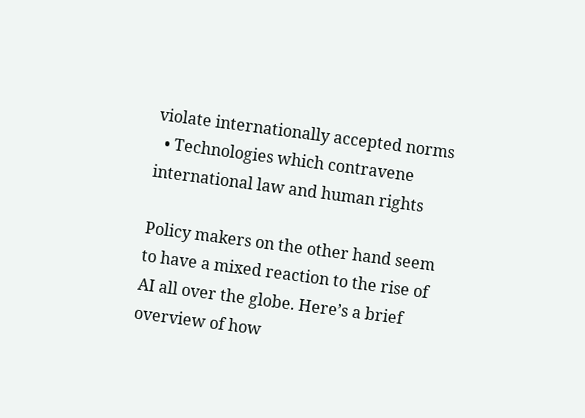violate internationally accepted norms
  • Technologies which contravene international law and human rights

Policy makers on the other hand seem to have a mixed reaction to the rise of AI all over the globe. Here’s a brief overview of how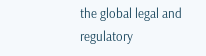the global legal and regulatory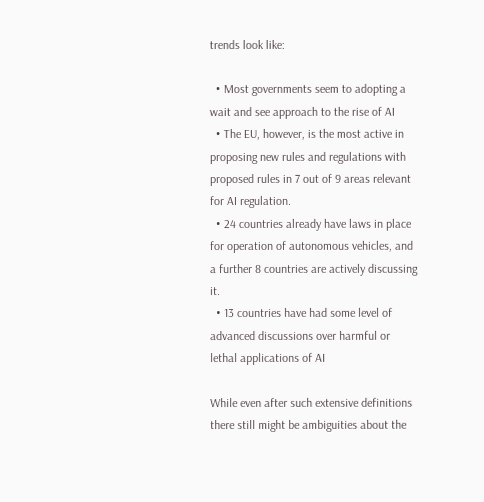trends look like:

  • Most governments seem to adopting a wait and see approach to the rise of AI
  • The EU, however, is the most active in proposing new rules and regulations with proposed rules in 7 out of 9 areas relevant for AI regulation.
  • 24 countries already have laws in place for operation of autonomous vehicles, and a further 8 countries are actively discussing it.
  • 13 countries have had some level of advanced discussions over harmful or lethal applications of AI

While even after such extensive definitions there still might be ambiguities about the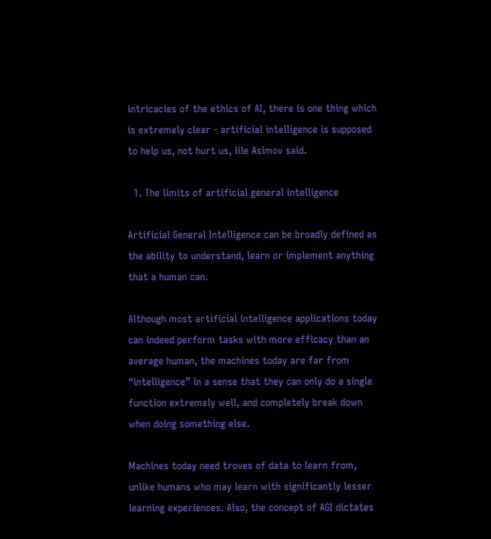intricacies of the ethics of AI, there is one thing which is extremely clear - artificial intelligence is supposed to help us, not hurt us, lile Asimov said.

  1. The limits of artificial general intelligence

Artificial General Intelligence can be broadly defined as the ability to understand, learn or implement anything that a human can.

Although most artificial intelligence applications today can indeed perform tasks with more efficacy than an average human, the machines today are far from “intelligence” in a sense that they can only do a single function extremely well, and completely break down when doing something else.

Machines today need troves of data to learn from, unlike humans who may learn with significantly lesser learning experiences. Also, the concept of AGI dictates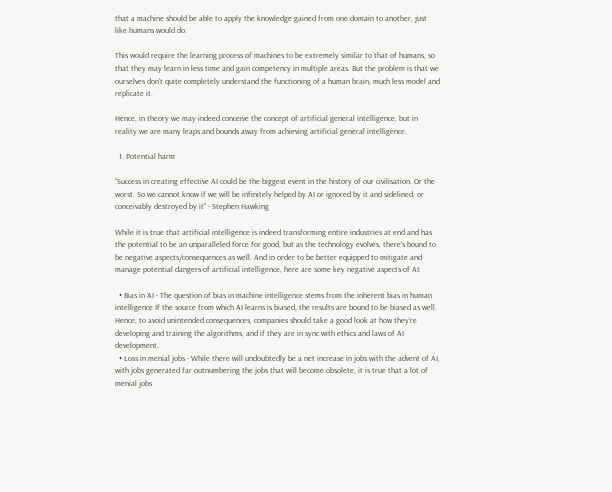that a machine should be able to apply the knowledge gained from one domain to another, just like humans would do.

This would require the learning process of machines to be extremely similar to that of humans, so that they may learn in less time and gain competency in multiple areas. But the problem is that we ourselves don’t quite completely understand the functioning of a human brain, much less model and replicate it.

Hence, in theory we may indeed conceive the concept of artificial general intelligence, but in reality we are many leaps and bounds away from achieving artificial general intelligence.

  1. Potential harm

“Success in creating effective AI could be the biggest event in the history of our civilisation. Or the worst. So we cannot know if we will be infinitely helped by AI or ignored by it and sidelined, or conceivably destroyed by it” - Stephen Hawking

While it is true that artificial intelligence is indeed transforming entire industries at end and has the potential to be an unparalleled force for good, but as the technology evolves, there’s bound to be negative aspects/consequences as well. And in order to be better equipped to mitigate and manage potential dangers of artificial intelligence, here are some key negative aspects of AI:

  • Bias in AI - The question of bias in machine intelligence stems from the inherent bias in human intelligence If the source from which AI learns is biased, the results are bound to be biased as well. Hence, to avoid unintended consequences, companies should take a good look at how they’re developing and training the algorithms, and if they are in sync with ethics and laws of AI development.
  • Loss in menial jobs - While there will undoubtedly be a net increase in jobs with the advent of AI, with jobs generated far outnumbering the jobs that will become obsolete, it is true that a lot of menial jobs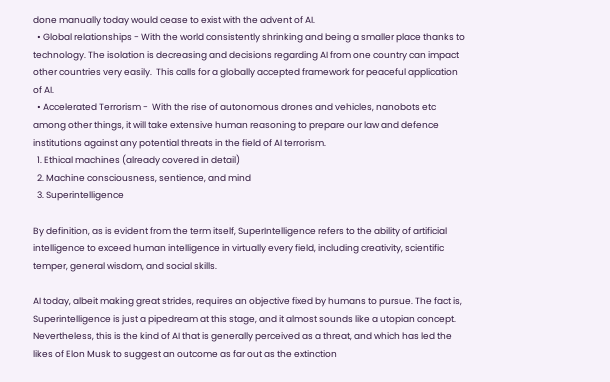done manually today would cease to exist with the advent of AI.
  • Global relationships - With the world consistently shrinking and being a smaller place thanks to technology. The isolation is decreasing and decisions regarding AI from one country can impact other countries very easily.  This calls for a globally accepted framework for peaceful application of AI.
  • Accelerated Terrorism -  With the rise of autonomous drones and vehicles, nanobots etc among other things, it will take extensive human reasoning to prepare our law and defence institutions against any potential threats in the field of AI terrorism.
  1. Ethical machines (already covered in detail)
  2. Machine consciousness, sentience, and mind
  3. Superintelligence

By definition, as is evident from the term itself, SuperIntelligence refers to the ability of artificial intelligence to exceed human intelligence in virtually every field, including creativity, scientific temper, general wisdom, and social skills.

AI today, albeit making great strides, requires an objective fixed by humans to pursue. The fact is, Superintelligence is just a pipedream at this stage, and it almost sounds like a utopian concept. Nevertheless, this is the kind of AI that is generally perceived as a threat, and which has led the likes of Elon Musk to suggest an outcome as far out as the extinction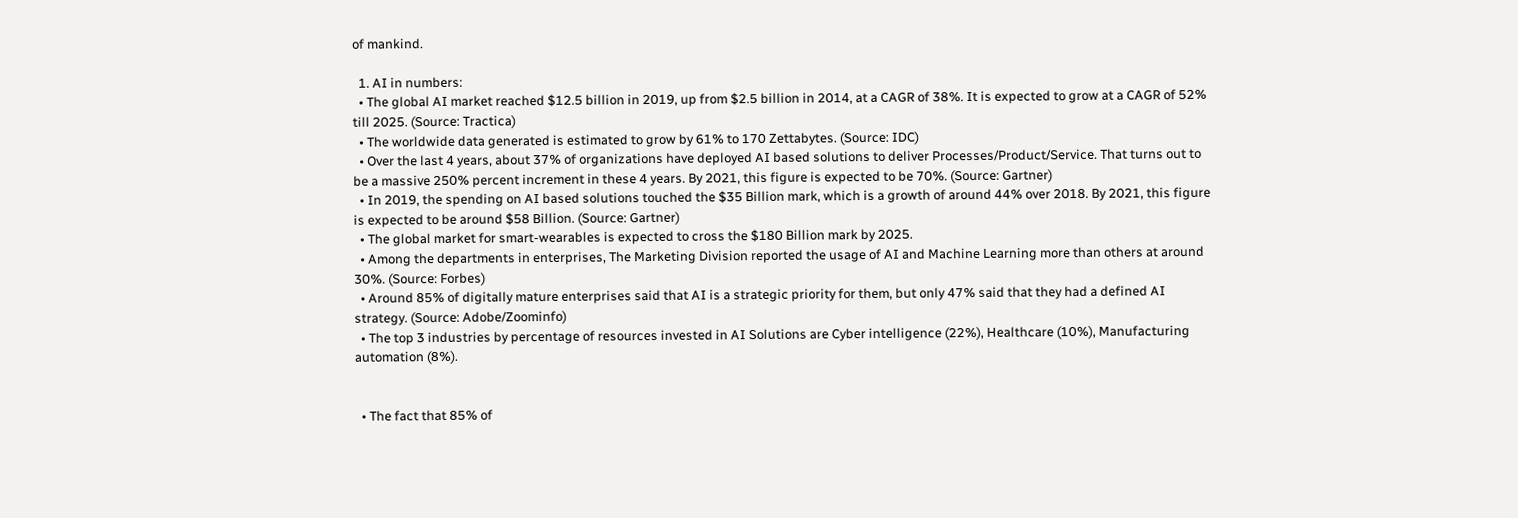of mankind.

  1. AI in numbers:
  • The global AI market reached $12.5 billion in 2019, up from $2.5 billion in 2014, at a CAGR of 38%. It is expected to grow at a CAGR of 52% till 2025. (Source: Tractica)
  • The worldwide data generated is estimated to grow by 61% to 170 Zettabytes. (Source: IDC)
  • Over the last 4 years, about 37% of organizations have deployed AI based solutions to deliver Processes/Product/Service. That turns out to be a massive 250% percent increment in these 4 years. By 2021, this figure is expected to be 70%. (Source: Gartner)
  • In 2019, the spending on AI based solutions touched the $35 Billion mark, which is a growth of around 44% over 2018. By 2021, this figure is expected to be around $58 Billion. (Source: Gartner)
  • The global market for smart-wearables is expected to cross the $180 Billion mark by 2025.
  • Among the departments in enterprises, The Marketing Division reported the usage of AI and Machine Learning more than others at around 30%. (Source: Forbes)
  • Around 85% of digitally mature enterprises said that AI is a strategic priority for them, but only 47% said that they had a defined AI strategy. (Source: Adobe/Zoominfo)
  • The top 3 industries by percentage of resources invested in AI Solutions are Cyber intelligence (22%), Healthcare (10%), Manufacturing automation (8%).


  • The fact that 85% of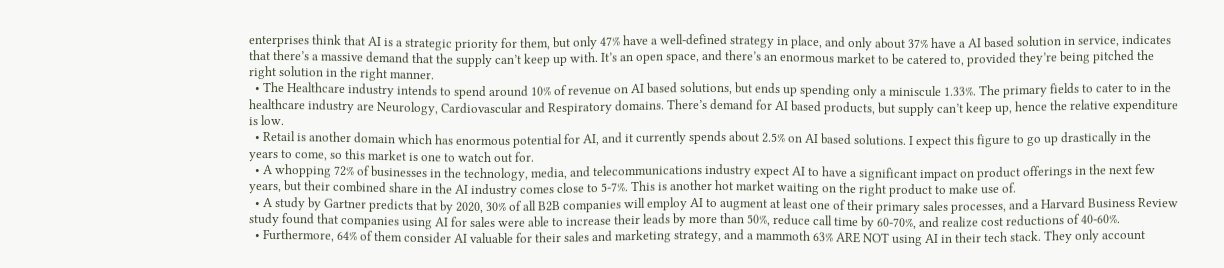enterprises think that AI is a strategic priority for them, but only 47% have a well-defined strategy in place, and only about 37% have a AI based solution in service, indicates that there’s a massive demand that the supply can’t keep up with. It’s an open space, and there’s an enormous market to be catered to, provided they’re being pitched the right solution in the right manner.
  • The Healthcare industry intends to spend around 10% of revenue on AI based solutions, but ends up spending only a miniscule 1.33%. The primary fields to cater to in the healthcare industry are Neurology, Cardiovascular and Respiratory domains. There’s demand for AI based products, but supply can’t keep up, hence the relative expenditure is low.
  • Retail is another domain which has enormous potential for AI, and it currently spends about 2.5% on AI based solutions. I expect this figure to go up drastically in the years to come, so this market is one to watch out for.
  • A whopping 72% of businesses in the technology, media, and telecommunications industry expect AI to have a significant impact on product offerings in the next few years, but their combined share in the AI industry comes close to 5-7%. This is another hot market waiting on the right product to make use of.
  • A study by Gartner predicts that by 2020, 30% of all B2B companies will employ AI to augment at least one of their primary sales processes, and a Harvard Business Review study found that companies using AI for sales were able to increase their leads by more than 50%, reduce call time by 60-70%, and realize cost reductions of 40-60%.
  • Furthermore, 64% of them consider AI valuable for their sales and marketing strategy, and a mammoth 63% ARE NOT using AI in their tech stack. They only account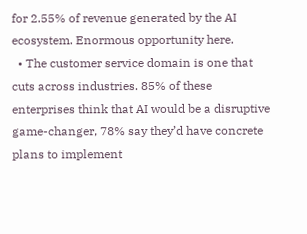for 2.55% of revenue generated by the AI ecosystem. Enormous opportunity here.
  • The customer service domain is one that cuts across industries. 85% of these enterprises think that AI would be a disruptive game-changer, 78% say they’d have concrete plans to implement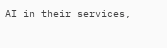AI in their services,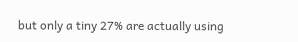but only a tiny 27% are actually using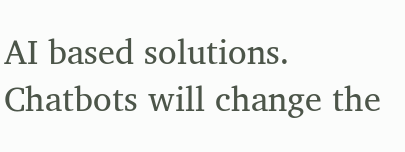AI based solutions. Chatbots will change the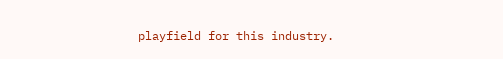playfield for this industry.